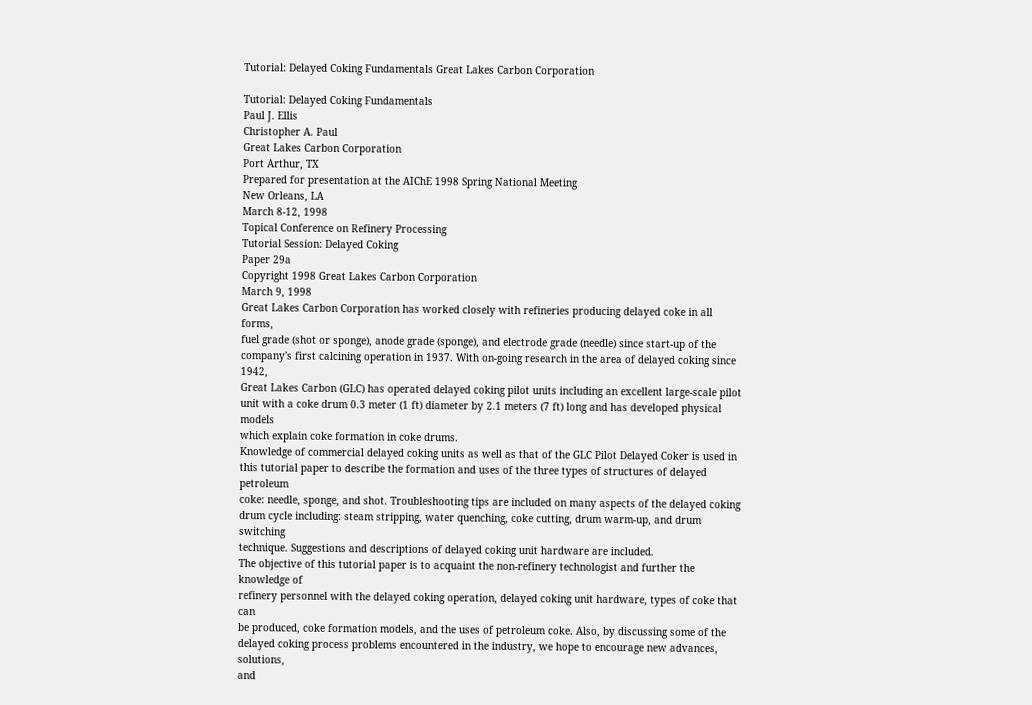Tutorial: Delayed Coking Fundamentals Great Lakes Carbon Corporation

Tutorial: Delayed Coking Fundamentals
Paul J. Ellis
Christopher A. Paul
Great Lakes Carbon Corporation
Port Arthur, TX
Prepared for presentation at the AIChE 1998 Spring National Meeting
New Orleans, LA
March 8-12, 1998
Topical Conference on Refinery Processing
Tutorial Session: Delayed Coking
Paper 29a
Copyright 1998 Great Lakes Carbon Corporation
March 9, 1998
Great Lakes Carbon Corporation has worked closely with refineries producing delayed coke in all forms,
fuel grade (shot or sponge), anode grade (sponge), and electrode grade (needle) since start-up of the
company's first calcining operation in 1937. With on-going research in the area of delayed coking since 1942,
Great Lakes Carbon (GLC) has operated delayed coking pilot units including an excellent large-scale pilot
unit with a coke drum 0.3 meter (1 ft) diameter by 2.1 meters (7 ft) long and has developed physical models
which explain coke formation in coke drums.
Knowledge of commercial delayed coking units as well as that of the GLC Pilot Delayed Coker is used in
this tutorial paper to describe the formation and uses of the three types of structures of delayed petroleum
coke: needle, sponge, and shot. Troubleshooting tips are included on many aspects of the delayed coking
drum cycle including: steam stripping, water quenching, coke cutting, drum warm-up, and drum switching
technique. Suggestions and descriptions of delayed coking unit hardware are included.
The objective of this tutorial paper is to acquaint the non-refinery technologist and further the knowledge of
refinery personnel with the delayed coking operation, delayed coking unit hardware, types of coke that can
be produced, coke formation models, and the uses of petroleum coke. Also, by discussing some of the
delayed coking process problems encountered in the industry, we hope to encourage new advances, solutions,
and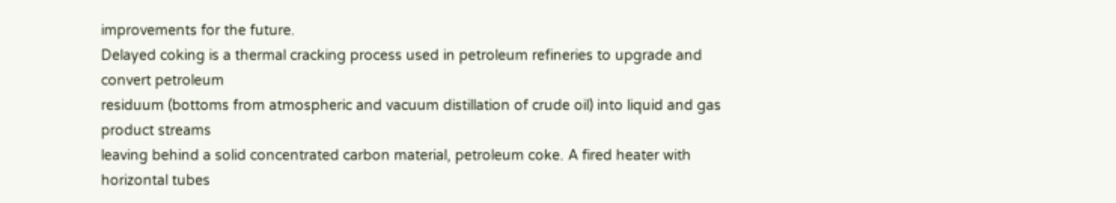improvements for the future.
Delayed coking is a thermal cracking process used in petroleum refineries to upgrade and convert petroleum
residuum (bottoms from atmospheric and vacuum distillation of crude oil) into liquid and gas product streams
leaving behind a solid concentrated carbon material, petroleum coke. A fired heater with horizontal tubes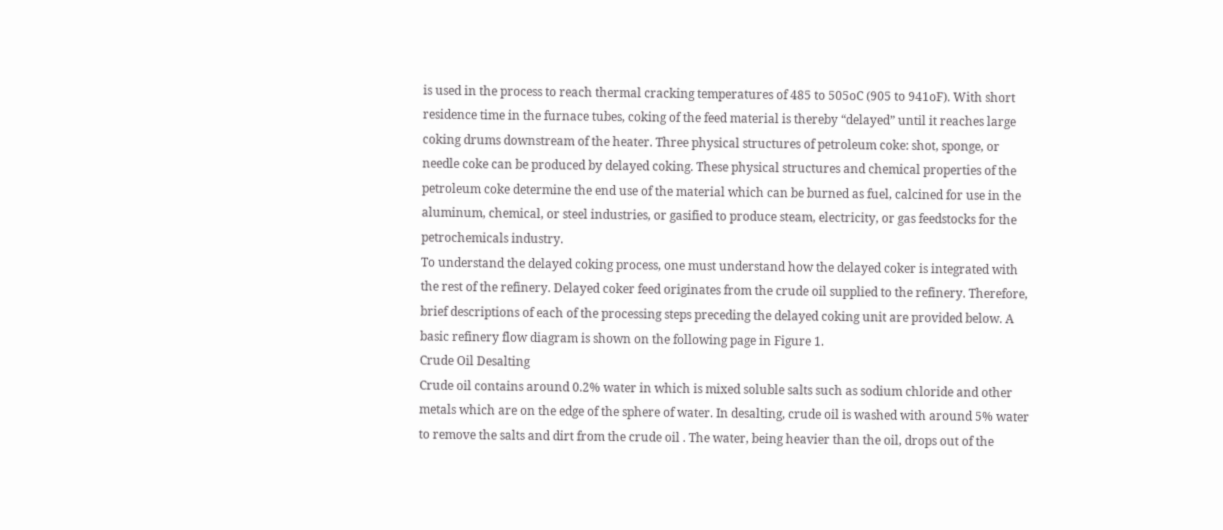is used in the process to reach thermal cracking temperatures of 485 to 505oC (905 to 941oF). With short
residence time in the furnace tubes, coking of the feed material is thereby “delayed” until it reaches large
coking drums downstream of the heater. Three physical structures of petroleum coke: shot, sponge, or
needle coke can be produced by delayed coking. These physical structures and chemical properties of the
petroleum coke determine the end use of the material which can be burned as fuel, calcined for use in the
aluminum, chemical, or steel industries, or gasified to produce steam, electricity, or gas feedstocks for the
petrochemicals industry.
To understand the delayed coking process, one must understand how the delayed coker is integrated with
the rest of the refinery. Delayed coker feed originates from the crude oil supplied to the refinery. Therefore,
brief descriptions of each of the processing steps preceding the delayed coking unit are provided below. A
basic refinery flow diagram is shown on the following page in Figure 1.
Crude Oil Desalting
Crude oil contains around 0.2% water in which is mixed soluble salts such as sodium chloride and other
metals which are on the edge of the sphere of water. In desalting, crude oil is washed with around 5% water
to remove the salts and dirt from the crude oil . The water, being heavier than the oil, drops out of the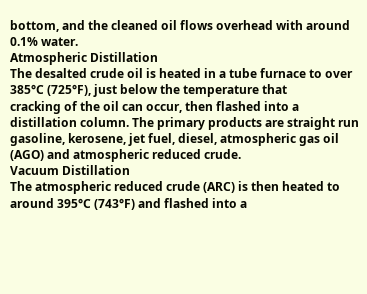bottom, and the cleaned oil flows overhead with around 0.1% water.
Atmospheric Distillation
The desalted crude oil is heated in a tube furnace to over 385°C (725°F), just below the temperature that
cracking of the oil can occur, then flashed into a distillation column. The primary products are straight run
gasoline, kerosene, jet fuel, diesel, atmospheric gas oil (AGO) and atmospheric reduced crude.
Vacuum Distillation
The atmospheric reduced crude (ARC) is then heated to around 395°C (743°F) and flashed into a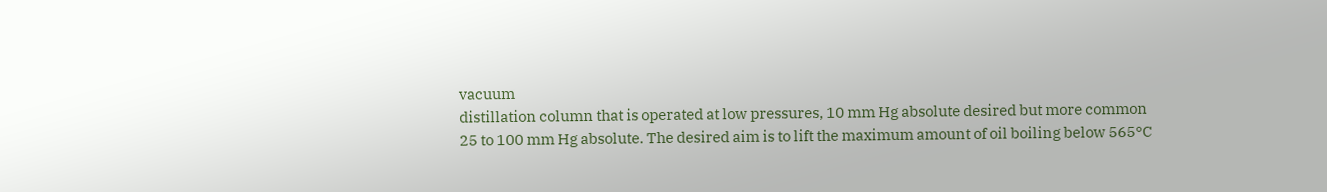vacuum
distillation column that is operated at low pressures, 10 mm Hg absolute desired but more common
25 to 100 mm Hg absolute. The desired aim is to lift the maximum amount of oil boiling below 565°C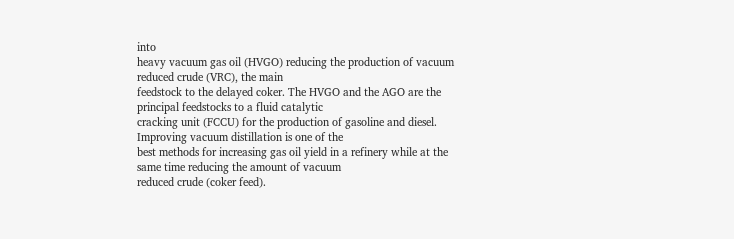into
heavy vacuum gas oil (HVGO) reducing the production of vacuum reduced crude (VRC), the main
feedstock to the delayed coker. The HVGO and the AGO are the principal feedstocks to a fluid catalytic
cracking unit (FCCU) for the production of gasoline and diesel. Improving vacuum distillation is one of the
best methods for increasing gas oil yield in a refinery while at the same time reducing the amount of vacuum
reduced crude (coker feed).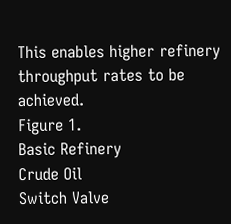This enables higher refinery throughput rates to be achieved.
Figure 1.
Basic Refinery
Crude Oil
Switch Valve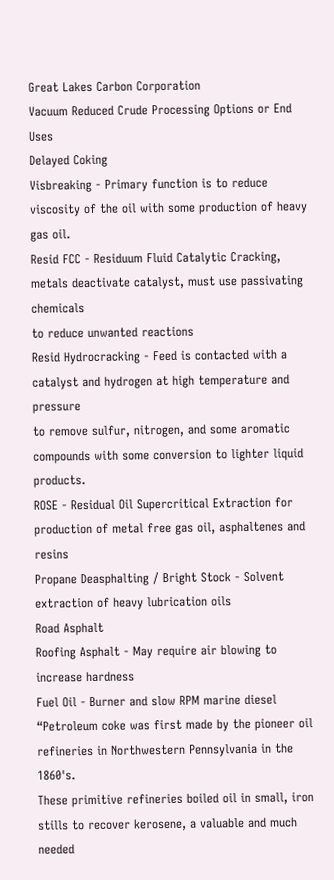Great Lakes Carbon Corporation
Vacuum Reduced Crude Processing Options or End Uses
Delayed Coking
Visbreaking - Primary function is to reduce viscosity of the oil with some production of heavy gas oil.
Resid FCC - Residuum Fluid Catalytic Cracking, metals deactivate catalyst, must use passivating chemicals
to reduce unwanted reactions
Resid Hydrocracking - Feed is contacted with a catalyst and hydrogen at high temperature and pressure
to remove sulfur, nitrogen, and some aromatic compounds with some conversion to lighter liquid products.
ROSE - Residual Oil Supercritical Extraction for production of metal free gas oil, asphaltenes and resins
Propane Deasphalting / Bright Stock - Solvent extraction of heavy lubrication oils
Road Asphalt
Roofing Asphalt - May require air blowing to increase hardness
Fuel Oil - Burner and slow RPM marine diesel
“Petroleum coke was first made by the pioneer oil refineries in Northwestern Pennsylvania in the 1860's.
These primitive refineries boiled oil in small, iron stills to recover kerosene, a valuable and much needed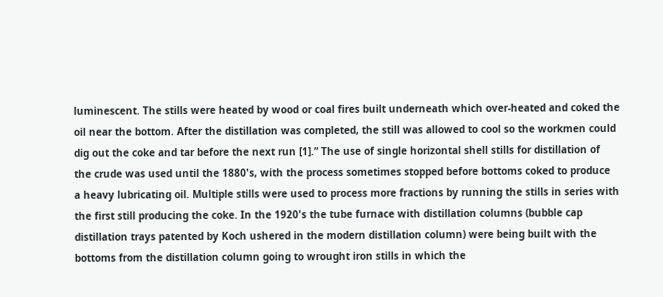luminescent. The stills were heated by wood or coal fires built underneath which over-heated and coked the
oil near the bottom. After the distillation was completed, the still was allowed to cool so the workmen could
dig out the coke and tar before the next run [1].” The use of single horizontal shell stills for distillation of
the crude was used until the 1880's, with the process sometimes stopped before bottoms coked to produce
a heavy lubricating oil. Multiple stills were used to process more fractions by running the stills in series with
the first still producing the coke. In the 1920's the tube furnace with distillation columns (bubble cap
distillation trays patented by Koch ushered in the modern distillation column) were being built with the
bottoms from the distillation column going to wrought iron stills in which the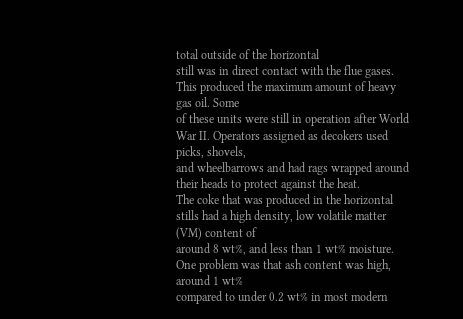total outside of the horizontal
still was in direct contact with the flue gases. This produced the maximum amount of heavy gas oil. Some
of these units were still in operation after World War II. Operators assigned as decokers used picks, shovels,
and wheelbarrows and had rags wrapped around their heads to protect against the heat.
The coke that was produced in the horizontal stills had a high density, low volatile matter (VM) content of
around 8 wt%, and less than 1 wt% moisture. One problem was that ash content was high, around 1 wt%
compared to under 0.2 wt% in most modern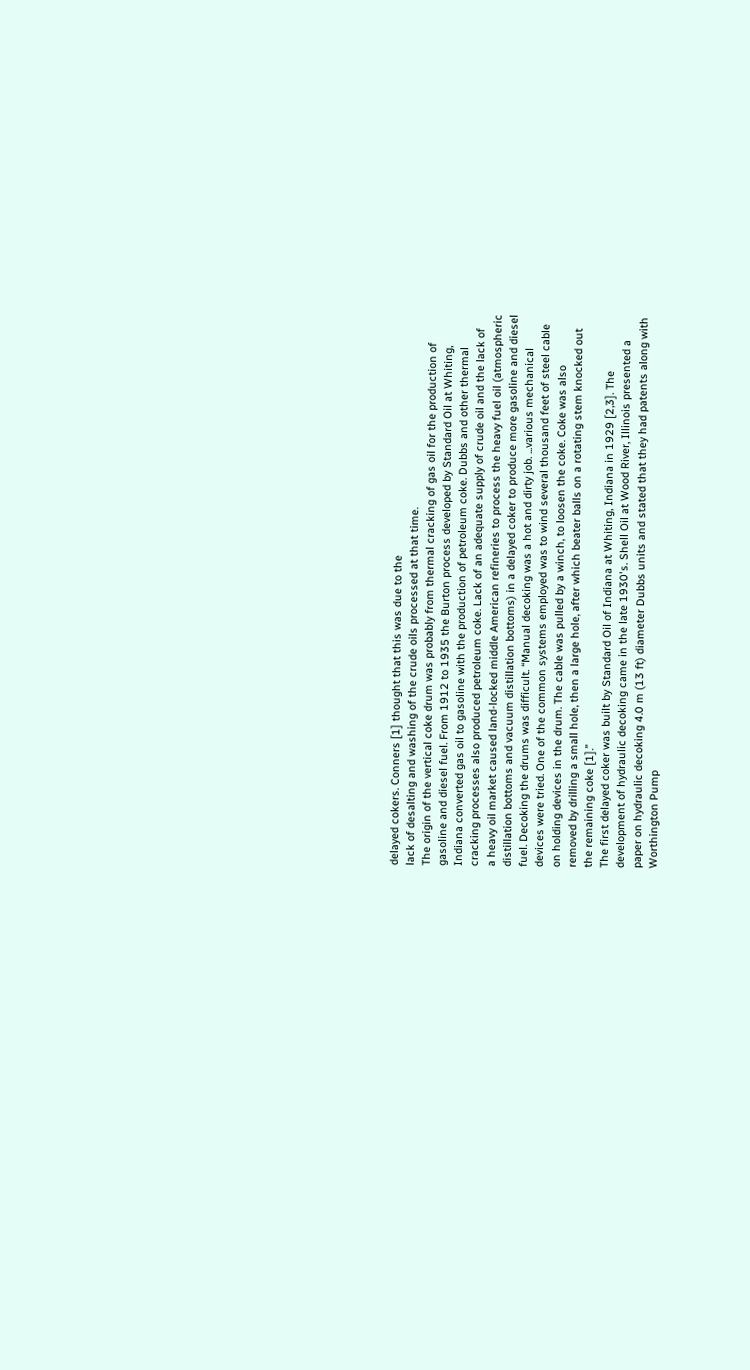delayed cokers. Conners [1] thought that this was due to the
lack of desalting and washing of the crude oils processed at that time.
The origin of the vertical coke drum was probably from thermal cracking of gas oil for the production of
gasoline and diesel fuel. From 1912 to 1935 the Burton process developed by Standard Oil at Whiting,
Indiana converted gas oil to gasoline with the production of petroleum coke. Dubbs and other thermal
cracking processes also produced petroleum coke. Lack of an adequate supply of crude oil and the lack of
a heavy oil market caused land-locked middle American refineries to process the heavy fuel oil (atmospheric
distillation bottoms and vacuum distillation bottoms) in a delayed coker to produce more gasoline and diesel
fuel. Decoking the drums was difficult. “Manual decoking was a hot and dirty job. ...various mechanical
devices were tried. One of the common systems employed was to wind several thousand feet of steel cable
on holding devices in the drum. The cable was pulled by a winch, to loosen the coke. Coke was also
removed by drilling a small hole, then a large hole, after which beater balls on a rotating stem knocked out
the remaining coke [1].”
The first delayed coker was built by Standard Oil of Indiana at Whiting, Indiana in 1929 [2,3]. The
development of hydraulic decoking came in the late 1930's. Shell Oil at Wood River, Illinois presented a
paper on hydraulic decoking 4.0 m (13 ft) diameter Dubbs units and stated that they had patents along with
Worthington Pump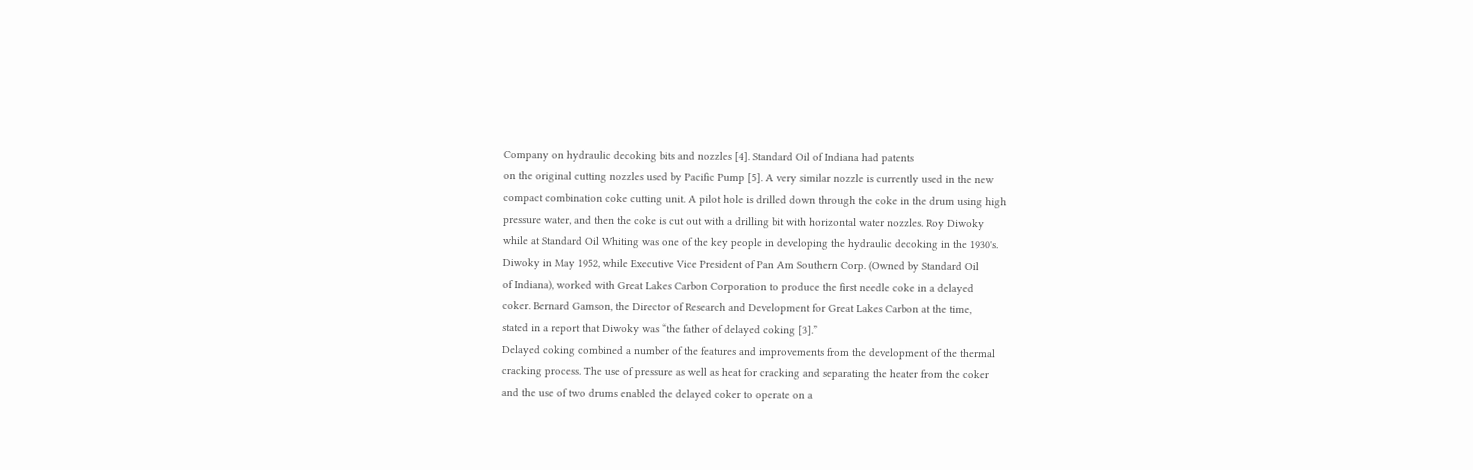Company on hydraulic decoking bits and nozzles [4]. Standard Oil of Indiana had patents
on the original cutting nozzles used by Pacific Pump [5]. A very similar nozzle is currently used in the new
compact combination coke cutting unit. A pilot hole is drilled down through the coke in the drum using high
pressure water, and then the coke is cut out with a drilling bit with horizontal water nozzles. Roy Diwoky
while at Standard Oil Whiting was one of the key people in developing the hydraulic decoking in the 1930's.
Diwoky in May 1952, while Executive Vice President of Pan Am Southern Corp. (Owned by Standard Oil
of Indiana), worked with Great Lakes Carbon Corporation to produce the first needle coke in a delayed
coker. Bernard Gamson, the Director of Research and Development for Great Lakes Carbon at the time,
stated in a report that Diwoky was “the father of delayed coking [3].”
Delayed coking combined a number of the features and improvements from the development of the thermal
cracking process. The use of pressure as well as heat for cracking and separating the heater from the coker
and the use of two drums enabled the delayed coker to operate on a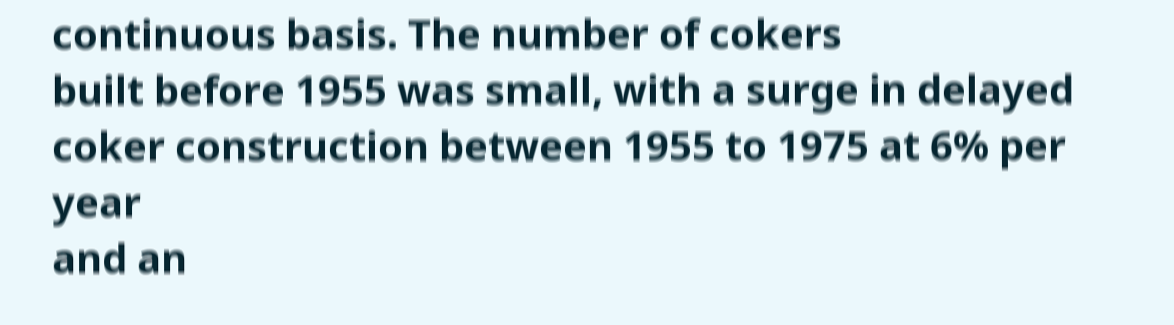continuous basis. The number of cokers
built before 1955 was small, with a surge in delayed coker construction between 1955 to 1975 at 6% per year
and an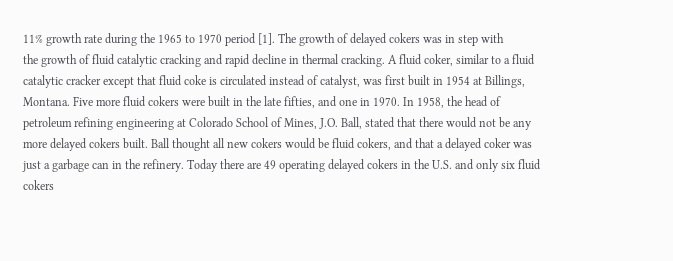11% growth rate during the 1965 to 1970 period [1]. The growth of delayed cokers was in step with
the growth of fluid catalytic cracking and rapid decline in thermal cracking. A fluid coker, similar to a fluid
catalytic cracker except that fluid coke is circulated instead of catalyst, was first built in 1954 at Billings,
Montana. Five more fluid cokers were built in the late fifties, and one in 1970. In 1958, the head of
petroleum refining engineering at Colorado School of Mines, J.O. Ball, stated that there would not be any
more delayed cokers built. Ball thought all new cokers would be fluid cokers, and that a delayed coker was
just a garbage can in the refinery. Today there are 49 operating delayed cokers in the U.S. and only six fluid
cokers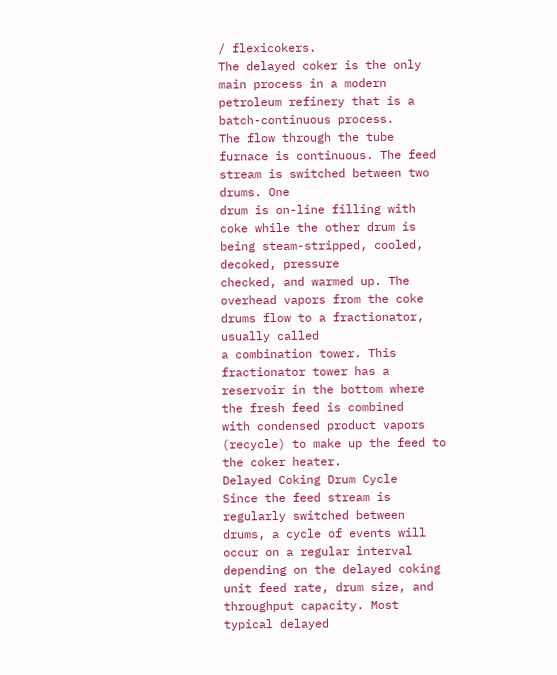/ flexicokers.
The delayed coker is the only main process in a modern petroleum refinery that is a batch-continuous process.
The flow through the tube furnace is continuous. The feed stream is switched between two drums. One
drum is on-line filling with coke while the other drum is being steam-stripped, cooled, decoked, pressure
checked, and warmed up. The overhead vapors from the coke drums flow to a fractionator, usually called
a combination tower. This fractionator tower has a reservoir in the bottom where the fresh feed is combined
with condensed product vapors (recycle) to make up the feed to the coker heater.
Delayed Coking Drum Cycle
Since the feed stream is regularly switched between drums, a cycle of events will occur on a regular interval
depending on the delayed coking unit feed rate, drum size, and throughput capacity. Most typical delayed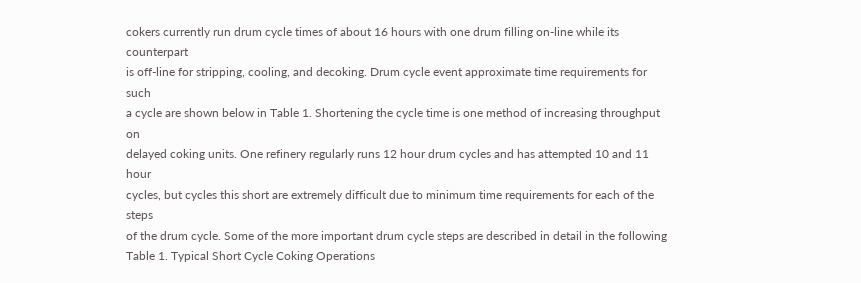cokers currently run drum cycle times of about 16 hours with one drum filling on-line while its counterpart
is off-line for stripping, cooling, and decoking. Drum cycle event approximate time requirements for such
a cycle are shown below in Table 1. Shortening the cycle time is one method of increasing throughput on
delayed coking units. One refinery regularly runs 12 hour drum cycles and has attempted 10 and 11 hour
cycles, but cycles this short are extremely difficult due to minimum time requirements for each of the steps
of the drum cycle. Some of the more important drum cycle steps are described in detail in the following
Table 1. Typical Short Cycle Coking Operations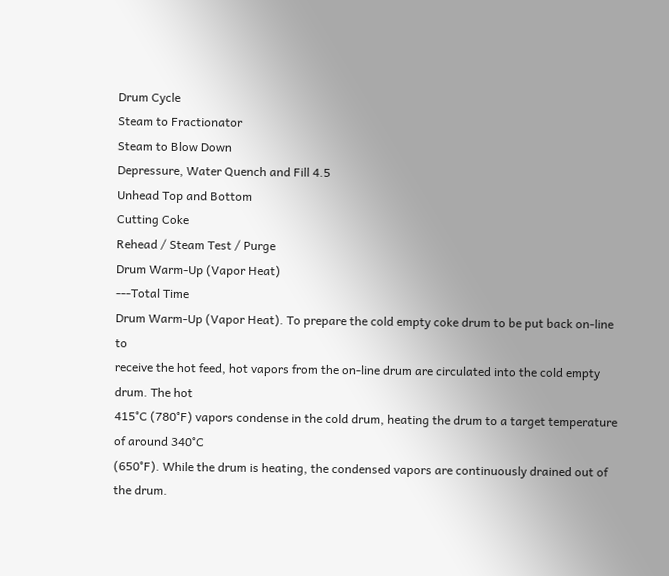Drum Cycle
Steam to Fractionator
Steam to Blow Down
Depressure, Water Quench and Fill 4.5
Unhead Top and Bottom
Cutting Coke
Rehead / Steam Test / Purge
Drum Warm-Up (Vapor Heat)
---Total Time
Drum Warm-Up (Vapor Heat). To prepare the cold empty coke drum to be put back on-line to
receive the hot feed, hot vapors from the on-line drum are circulated into the cold empty drum. The hot
415°C (780°F) vapors condense in the cold drum, heating the drum to a target temperature of around 340°C
(650°F). While the drum is heating, the condensed vapors are continuously drained out of the drum.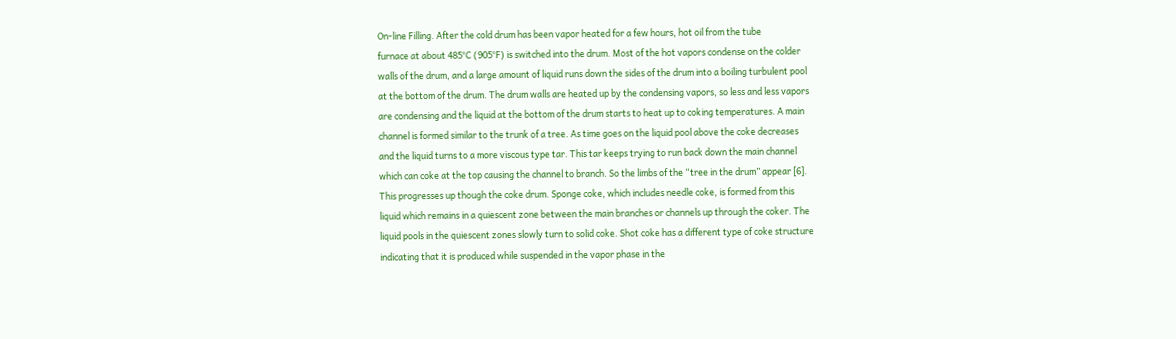On-line Filling. After the cold drum has been vapor heated for a few hours, hot oil from the tube
furnace at about 485°C (905°F) is switched into the drum. Most of the hot vapors condense on the colder
walls of the drum, and a large amount of liquid runs down the sides of the drum into a boiling turbulent pool
at the bottom of the drum. The drum walls are heated up by the condensing vapors, so less and less vapors
are condensing and the liquid at the bottom of the drum starts to heat up to coking temperatures. A main
channel is formed similar to the trunk of a tree. As time goes on the liquid pool above the coke decreases
and the liquid turns to a more viscous type tar. This tar keeps trying to run back down the main channel
which can coke at the top causing the channel to branch. So the limbs of the “tree in the drum” appear [6].
This progresses up though the coke drum. Sponge coke, which includes needle coke, is formed from this
liquid which remains in a quiescent zone between the main branches or channels up through the coker. The
liquid pools in the quiescent zones slowly turn to solid coke. Shot coke has a different type of coke structure
indicating that it is produced while suspended in the vapor phase in the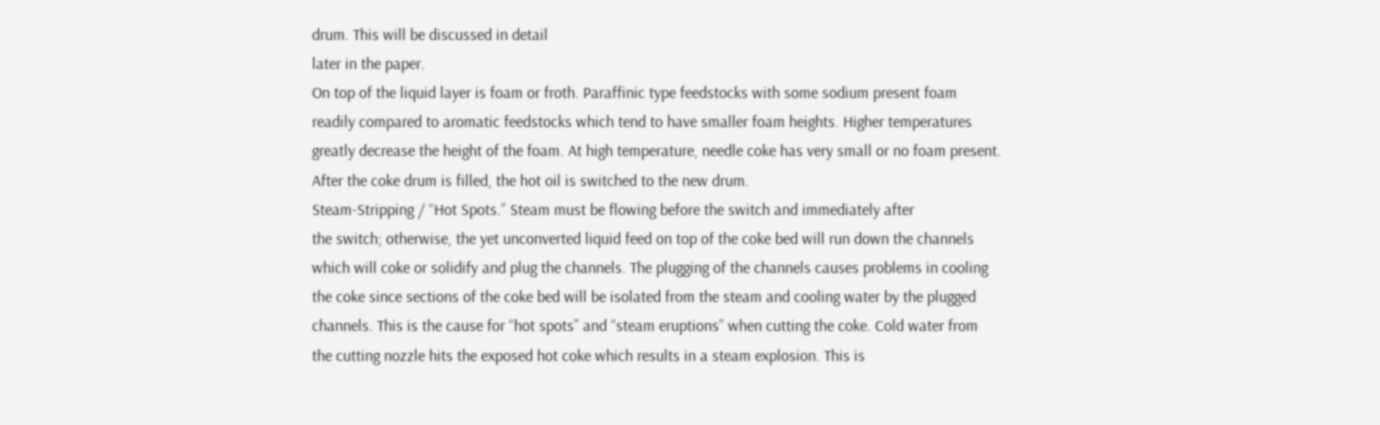drum. This will be discussed in detail
later in the paper.
On top of the liquid layer is foam or froth. Paraffinic type feedstocks with some sodium present foam
readily compared to aromatic feedstocks which tend to have smaller foam heights. Higher temperatures
greatly decrease the height of the foam. At high temperature, needle coke has very small or no foam present.
After the coke drum is filled, the hot oil is switched to the new drum.
Steam-Stripping / “Hot Spots.” Steam must be flowing before the switch and immediately after
the switch; otherwise, the yet unconverted liquid feed on top of the coke bed will run down the channels
which will coke or solidify and plug the channels. The plugging of the channels causes problems in cooling
the coke since sections of the coke bed will be isolated from the steam and cooling water by the plugged
channels. This is the cause for “hot spots” and “steam eruptions” when cutting the coke. Cold water from
the cutting nozzle hits the exposed hot coke which results in a steam explosion. This is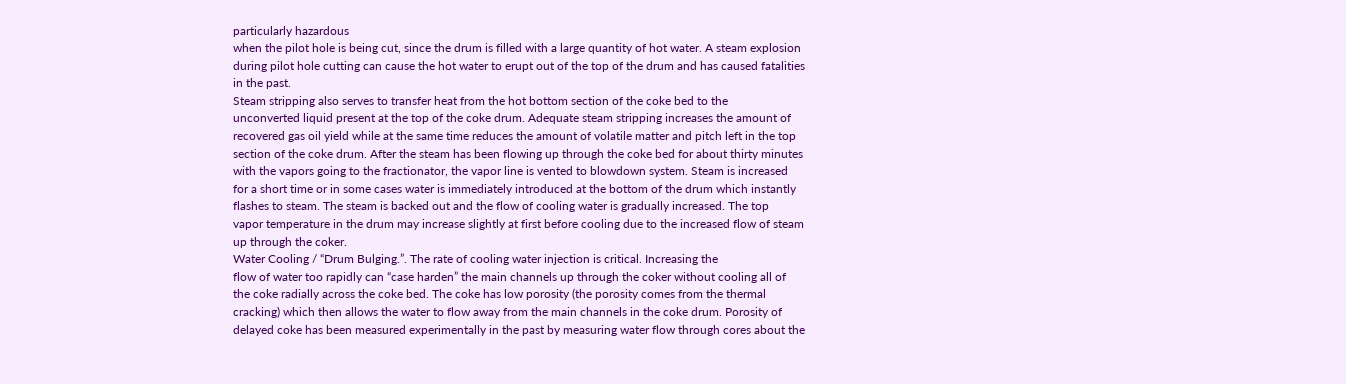particularly hazardous
when the pilot hole is being cut, since the drum is filled with a large quantity of hot water. A steam explosion
during pilot hole cutting can cause the hot water to erupt out of the top of the drum and has caused fatalities
in the past.
Steam stripping also serves to transfer heat from the hot bottom section of the coke bed to the
unconverted liquid present at the top of the coke drum. Adequate steam stripping increases the amount of
recovered gas oil yield while at the same time reduces the amount of volatile matter and pitch left in the top
section of the coke drum. After the steam has been flowing up through the coke bed for about thirty minutes
with the vapors going to the fractionator, the vapor line is vented to blowdown system. Steam is increased
for a short time or in some cases water is immediately introduced at the bottom of the drum which instantly
flashes to steam. The steam is backed out and the flow of cooling water is gradually increased. The top
vapor temperature in the drum may increase slightly at first before cooling due to the increased flow of steam
up through the coker.
Water Cooling / “Drum Bulging.”. The rate of cooling water injection is critical. Increasing the
flow of water too rapidly can “case harden” the main channels up through the coker without cooling all of
the coke radially across the coke bed. The coke has low porosity (the porosity comes from the thermal
cracking) which then allows the water to flow away from the main channels in the coke drum. Porosity of
delayed coke has been measured experimentally in the past by measuring water flow through cores about the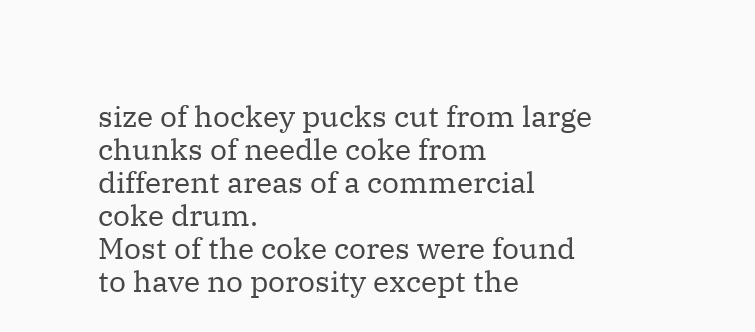size of hockey pucks cut from large chunks of needle coke from different areas of a commercial coke drum.
Most of the coke cores were found to have no porosity except the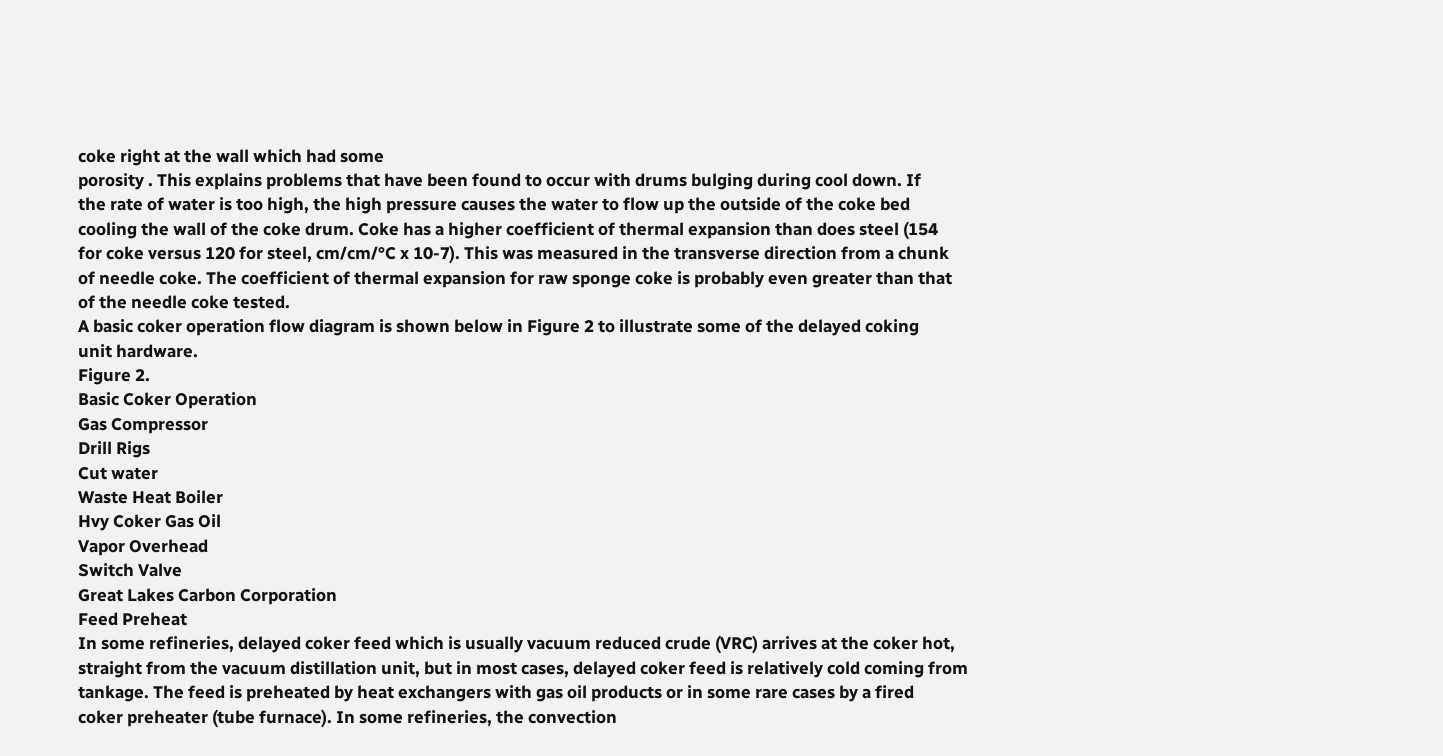coke right at the wall which had some
porosity . This explains problems that have been found to occur with drums bulging during cool down. If
the rate of water is too high, the high pressure causes the water to flow up the outside of the coke bed
cooling the wall of the coke drum. Coke has a higher coefficient of thermal expansion than does steel (154
for coke versus 120 for steel, cm/cm/°C x 10-7). This was measured in the transverse direction from a chunk
of needle coke. The coefficient of thermal expansion for raw sponge coke is probably even greater than that
of the needle coke tested.
A basic coker operation flow diagram is shown below in Figure 2 to illustrate some of the delayed coking
unit hardware.
Figure 2.
Basic Coker Operation
Gas Compressor
Drill Rigs
Cut water
Waste Heat Boiler
Hvy Coker Gas Oil
Vapor Overhead
Switch Valve
Great Lakes Carbon Corporation
Feed Preheat
In some refineries, delayed coker feed which is usually vacuum reduced crude (VRC) arrives at the coker hot,
straight from the vacuum distillation unit, but in most cases, delayed coker feed is relatively cold coming from
tankage. The feed is preheated by heat exchangers with gas oil products or in some rare cases by a fired
coker preheater (tube furnace). In some refineries, the convection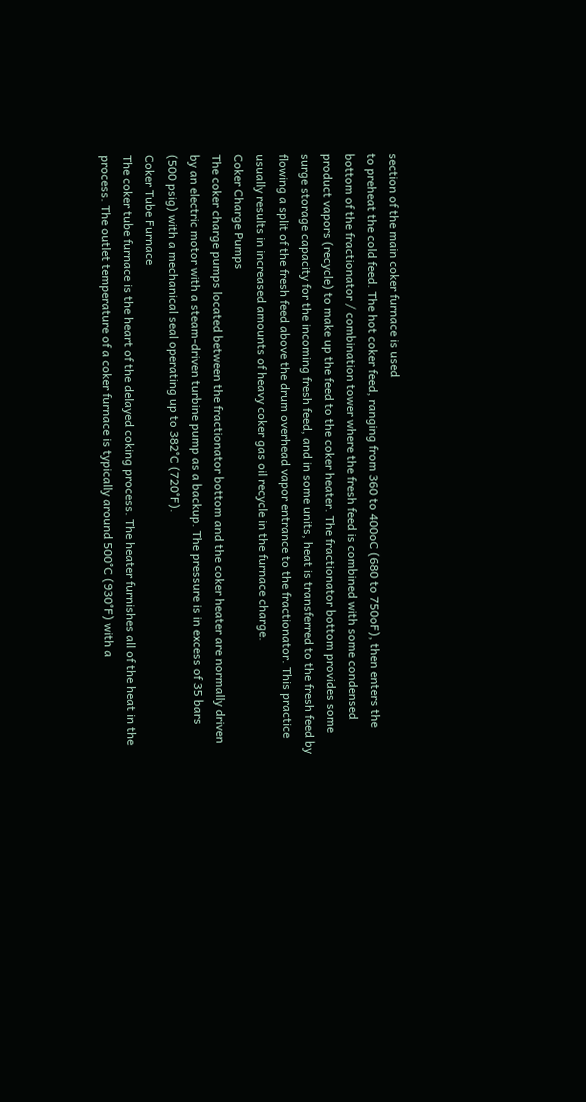section of the main coker furnace is used
to preheat the cold feed. The hot coker feed, ranging from 360 to 400oC (680 to 750oF), then enters the
bottom of the fractionator / combination tower where the fresh feed is combined with some condensed
product vapors (recycle) to make up the feed to the coker heater. The fractionator bottom provides some
surge storage capacity for the incoming fresh feed, and in some units, heat is transferred to the fresh feed by
flowing a split of the fresh feed above the drum overhead vapor entrance to the fractionator. This practice
usually results in increased amounts of heavy coker gas oil recycle in the furnace charge.
Coker Charge Pumps
The coker charge pumps located between the fractionator bottom and the coker heater are normally driven
by an electric motor with a steam-driven turbine pump as a backup. The pressure is in excess of 35 bars
(500 psig) with a mechanical seal operating up to 382°C (720°F).
Coker Tube Furnace
The coker tube furnace is the heart of the delayed coking process. The heater furnishes all of the heat in the
process. The outlet temperature of a coker furnace is typically around 500°C (930°F) with a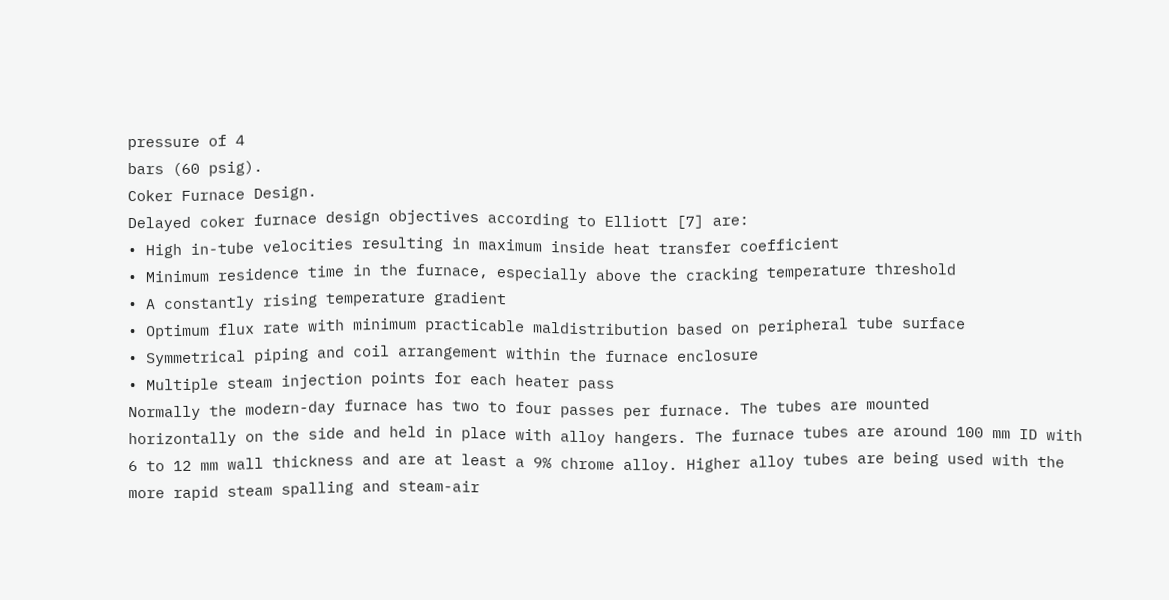pressure of 4
bars (60 psig).
Coker Furnace Design.
Delayed coker furnace design objectives according to Elliott [7] are:
• High in-tube velocities resulting in maximum inside heat transfer coefficient
• Minimum residence time in the furnace, especially above the cracking temperature threshold
• A constantly rising temperature gradient
• Optimum flux rate with minimum practicable maldistribution based on peripheral tube surface
• Symmetrical piping and coil arrangement within the furnace enclosure
• Multiple steam injection points for each heater pass
Normally the modern-day furnace has two to four passes per furnace. The tubes are mounted
horizontally on the side and held in place with alloy hangers. The furnace tubes are around 100 mm ID with
6 to 12 mm wall thickness and are at least a 9% chrome alloy. Higher alloy tubes are being used with the
more rapid steam spalling and steam-air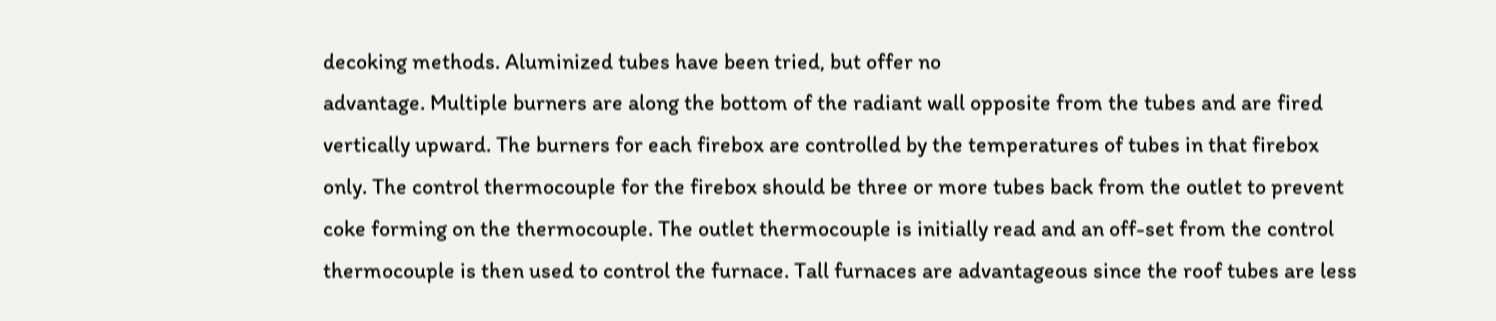decoking methods. Aluminized tubes have been tried, but offer no
advantage. Multiple burners are along the bottom of the radiant wall opposite from the tubes and are fired
vertically upward. The burners for each firebox are controlled by the temperatures of tubes in that firebox
only. The control thermocouple for the firebox should be three or more tubes back from the outlet to prevent
coke forming on the thermocouple. The outlet thermocouple is initially read and an off-set from the control
thermocouple is then used to control the furnace. Tall furnaces are advantageous since the roof tubes are less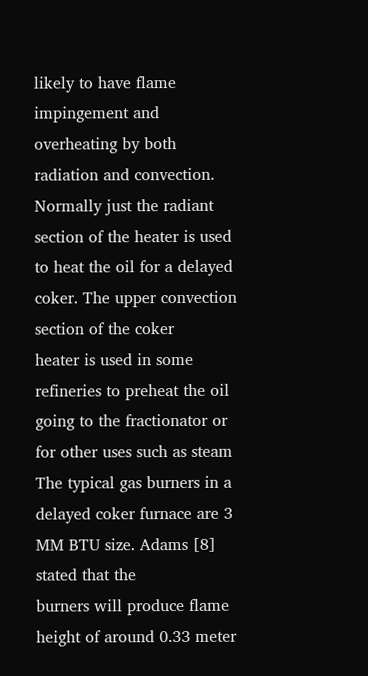likely to have flame impingement and overheating by both radiation and convection. Normally just the radiant
section of the heater is used to heat the oil for a delayed coker. The upper convection section of the coker
heater is used in some refineries to preheat the oil going to the fractionator or for other uses such as steam
The typical gas burners in a delayed coker furnace are 3 MM BTU size. Adams [8] stated that the
burners will produce flame height of around 0.33 meter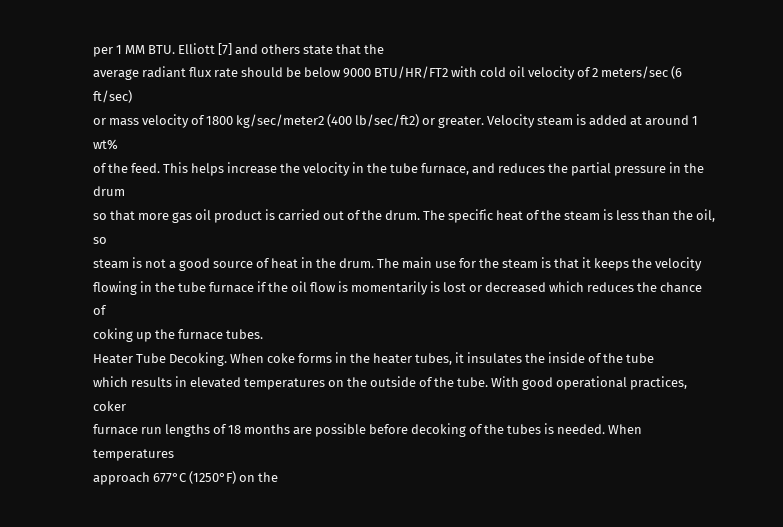per 1 MM BTU. Elliott [7] and others state that the
average radiant flux rate should be below 9000 BTU/HR/FT2 with cold oil velocity of 2 meters/sec (6 ft/sec)
or mass velocity of 1800 kg/sec/meter2 (400 lb/sec/ft2) or greater. Velocity steam is added at around 1 wt%
of the feed. This helps increase the velocity in the tube furnace, and reduces the partial pressure in the drum
so that more gas oil product is carried out of the drum. The specific heat of the steam is less than the oil, so
steam is not a good source of heat in the drum. The main use for the steam is that it keeps the velocity
flowing in the tube furnace if the oil flow is momentarily is lost or decreased which reduces the chance of
coking up the furnace tubes.
Heater Tube Decoking. When coke forms in the heater tubes, it insulates the inside of the tube
which results in elevated temperatures on the outside of the tube. With good operational practices, coker
furnace run lengths of 18 months are possible before decoking of the tubes is needed. When temperatures
approach 677°C (1250°F) on the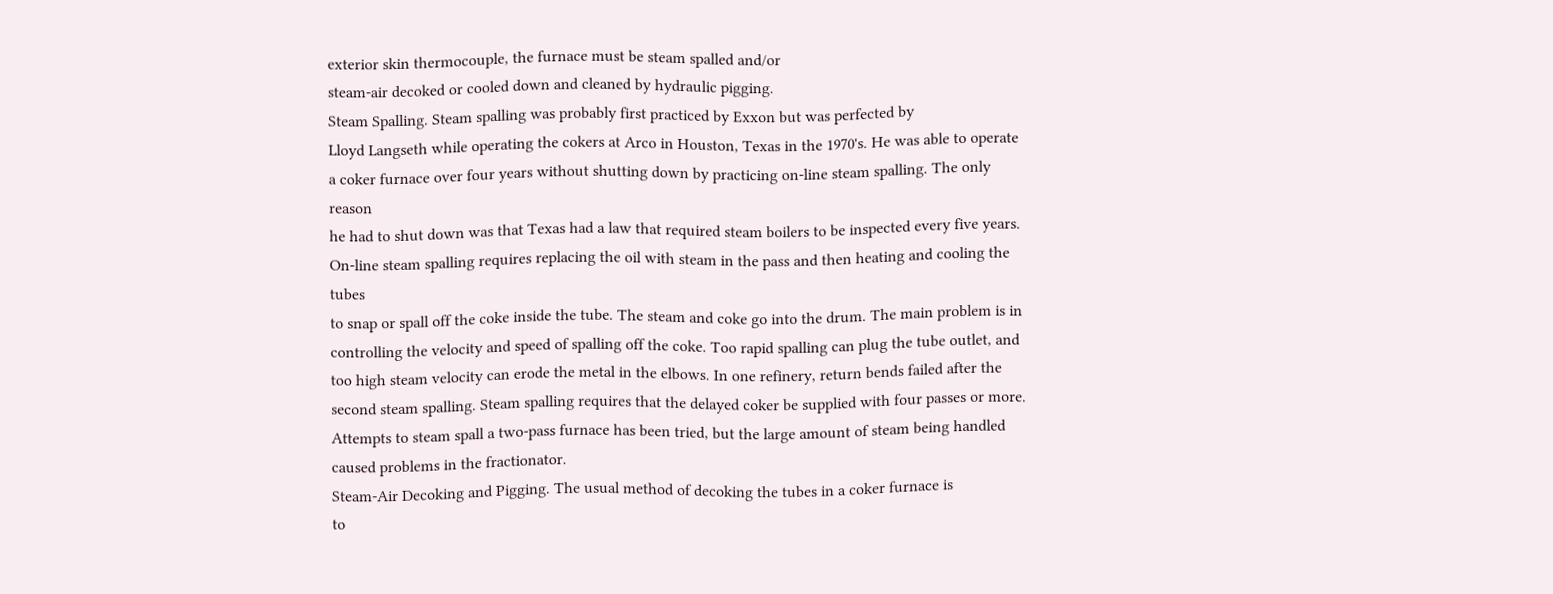exterior skin thermocouple, the furnace must be steam spalled and/or
steam-air decoked or cooled down and cleaned by hydraulic pigging.
Steam Spalling. Steam spalling was probably first practiced by Exxon but was perfected by
Lloyd Langseth while operating the cokers at Arco in Houston, Texas in the 1970's. He was able to operate
a coker furnace over four years without shutting down by practicing on-line steam spalling. The only reason
he had to shut down was that Texas had a law that required steam boilers to be inspected every five years.
On-line steam spalling requires replacing the oil with steam in the pass and then heating and cooling the tubes
to snap or spall off the coke inside the tube. The steam and coke go into the drum. The main problem is in
controlling the velocity and speed of spalling off the coke. Too rapid spalling can plug the tube outlet, and
too high steam velocity can erode the metal in the elbows. In one refinery, return bends failed after the
second steam spalling. Steam spalling requires that the delayed coker be supplied with four passes or more.
Attempts to steam spall a two-pass furnace has been tried, but the large amount of steam being handled
caused problems in the fractionator.
Steam-Air Decoking and Pigging. The usual method of decoking the tubes in a coker furnace is
to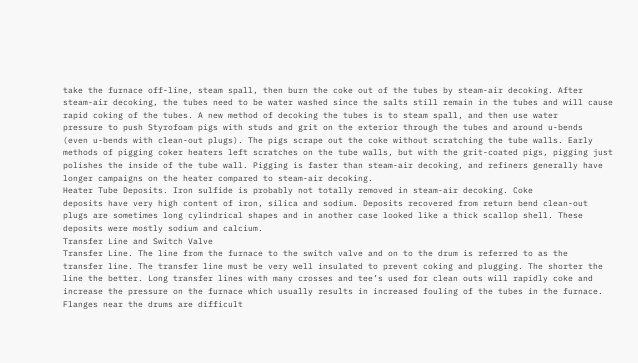take the furnace off-line, steam spall, then burn the coke out of the tubes by steam-air decoking. After
steam-air decoking, the tubes need to be water washed since the salts still remain in the tubes and will cause
rapid coking of the tubes. A new method of decoking the tubes is to steam spall, and then use water
pressure to push Styrofoam pigs with studs and grit on the exterior through the tubes and around u-bends
(even u-bends with clean-out plugs). The pigs scrape out the coke without scratching the tube walls. Early
methods of pigging coker heaters left scratches on the tube walls, but with the grit-coated pigs, pigging just
polishes the inside of the tube wall. Pigging is faster than steam-air decoking, and refiners generally have
longer campaigns on the heater compared to steam-air decoking.
Heater Tube Deposits. Iron sulfide is probably not totally removed in steam-air decoking. Coke
deposits have very high content of iron, silica and sodium. Deposits recovered from return bend clean-out
plugs are sometimes long cylindrical shapes and in another case looked like a thick scallop shell. These
deposits were mostly sodium and calcium.
Transfer Line and Switch Valve
Transfer Line. The line from the furnace to the switch valve and on to the drum is referred to as the
transfer line. The transfer line must be very well insulated to prevent coking and plugging. The shorter the
line the better. Long transfer lines with many crosses and tee’s used for clean outs will rapidly coke and
increase the pressure on the furnace which usually results in increased fouling of the tubes in the furnace.
Flanges near the drums are difficult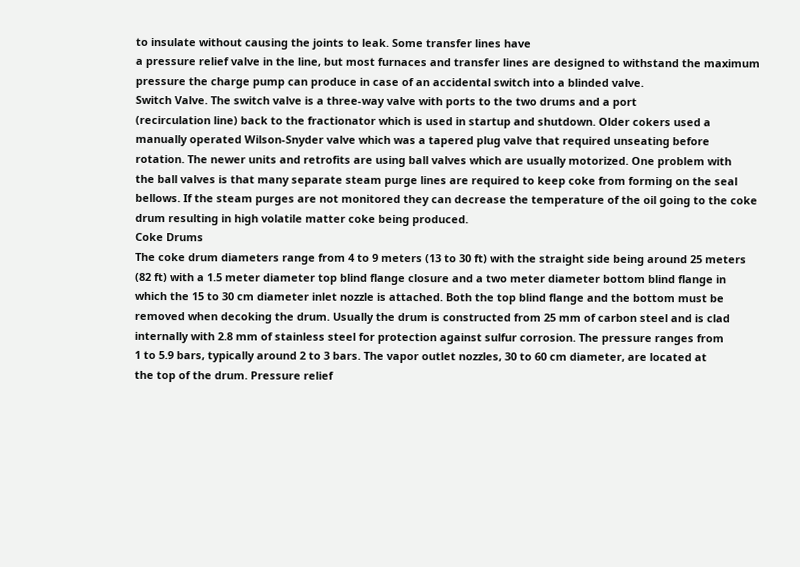to insulate without causing the joints to leak. Some transfer lines have
a pressure relief valve in the line, but most furnaces and transfer lines are designed to withstand the maximum
pressure the charge pump can produce in case of an accidental switch into a blinded valve.
Switch Valve. The switch valve is a three-way valve with ports to the two drums and a port
(recirculation line) back to the fractionator which is used in startup and shutdown. Older cokers used a
manually operated Wilson-Snyder valve which was a tapered plug valve that required unseating before
rotation. The newer units and retrofits are using ball valves which are usually motorized. One problem with
the ball valves is that many separate steam purge lines are required to keep coke from forming on the seal
bellows. If the steam purges are not monitored they can decrease the temperature of the oil going to the coke
drum resulting in high volatile matter coke being produced.
Coke Drums
The coke drum diameters range from 4 to 9 meters (13 to 30 ft) with the straight side being around 25 meters
(82 ft) with a 1.5 meter diameter top blind flange closure and a two meter diameter bottom blind flange in
which the 15 to 30 cm diameter inlet nozzle is attached. Both the top blind flange and the bottom must be
removed when decoking the drum. Usually the drum is constructed from 25 mm of carbon steel and is clad
internally with 2.8 mm of stainless steel for protection against sulfur corrosion. The pressure ranges from
1 to 5.9 bars, typically around 2 to 3 bars. The vapor outlet nozzles, 30 to 60 cm diameter, are located at
the top of the drum. Pressure relief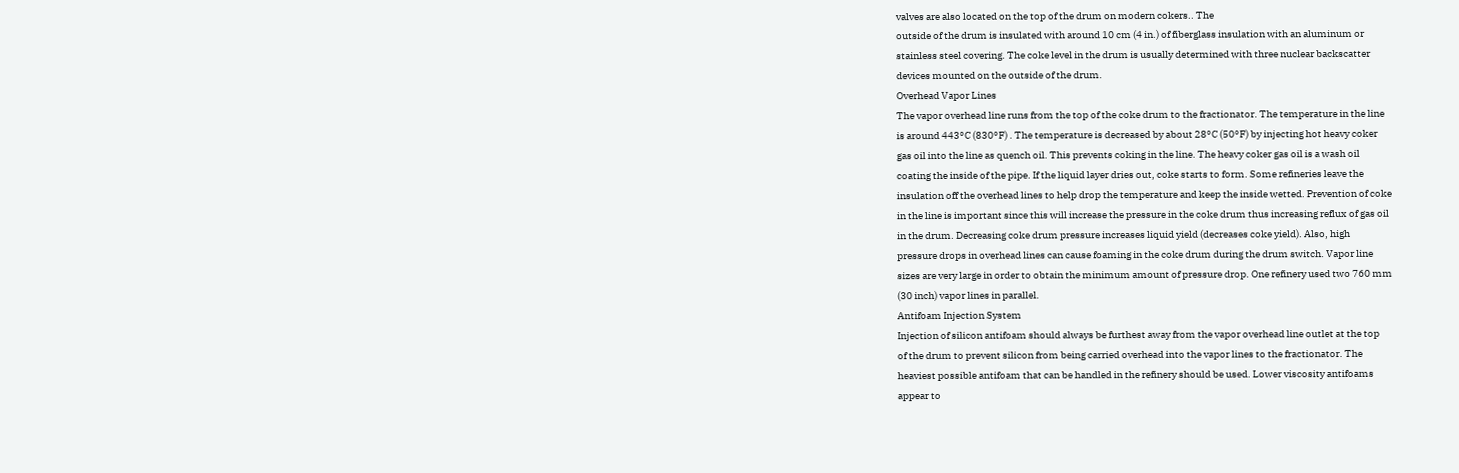valves are also located on the top of the drum on modern cokers.. The
outside of the drum is insulated with around 10 cm (4 in.) of fiberglass insulation with an aluminum or
stainless steel covering. The coke level in the drum is usually determined with three nuclear backscatter
devices mounted on the outside of the drum.
Overhead Vapor Lines
The vapor overhead line runs from the top of the coke drum to the fractionator. The temperature in the line
is around 443°C (830°F) . The temperature is decreased by about 28°C (50°F) by injecting hot heavy coker
gas oil into the line as quench oil. This prevents coking in the line. The heavy coker gas oil is a wash oil
coating the inside of the pipe. If the liquid layer dries out, coke starts to form. Some refineries leave the
insulation off the overhead lines to help drop the temperature and keep the inside wetted. Prevention of coke
in the line is important since this will increase the pressure in the coke drum thus increasing reflux of gas oil
in the drum. Decreasing coke drum pressure increases liquid yield (decreases coke yield). Also, high
pressure drops in overhead lines can cause foaming in the coke drum during the drum switch. Vapor line
sizes are very large in order to obtain the minimum amount of pressure drop. One refinery used two 760 mm
(30 inch) vapor lines in parallel.
Antifoam Injection System
Injection of silicon antifoam should always be furthest away from the vapor overhead line outlet at the top
of the drum to prevent silicon from being carried overhead into the vapor lines to the fractionator. The
heaviest possible antifoam that can be handled in the refinery should be used. Lower viscosity antifoams
appear to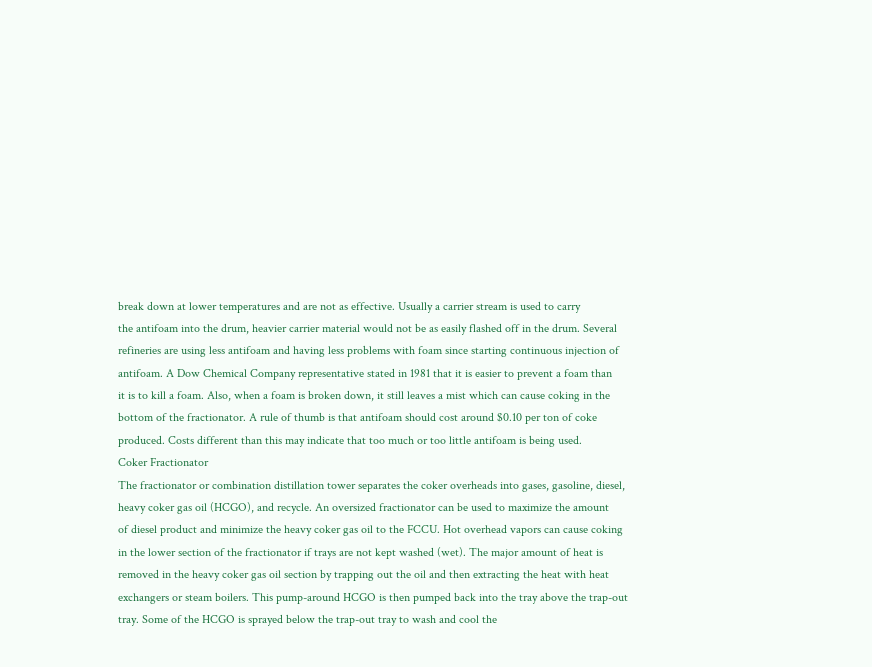break down at lower temperatures and are not as effective. Usually a carrier stream is used to carry
the antifoam into the drum, heavier carrier material would not be as easily flashed off in the drum. Several
refineries are using less antifoam and having less problems with foam since starting continuous injection of
antifoam. A Dow Chemical Company representative stated in 1981 that it is easier to prevent a foam than
it is to kill a foam. Also, when a foam is broken down, it still leaves a mist which can cause coking in the
bottom of the fractionator. A rule of thumb is that antifoam should cost around $0.10 per ton of coke
produced. Costs different than this may indicate that too much or too little antifoam is being used.
Coker Fractionator
The fractionator or combination distillation tower separates the coker overheads into gases, gasoline, diesel,
heavy coker gas oil (HCGO), and recycle. An oversized fractionator can be used to maximize the amount
of diesel product and minimize the heavy coker gas oil to the FCCU. Hot overhead vapors can cause coking
in the lower section of the fractionator if trays are not kept washed (wet). The major amount of heat is
removed in the heavy coker gas oil section by trapping out the oil and then extracting the heat with heat
exchangers or steam boilers. This pump-around HCGO is then pumped back into the tray above the trap-out
tray. Some of the HCGO is sprayed below the trap-out tray to wash and cool the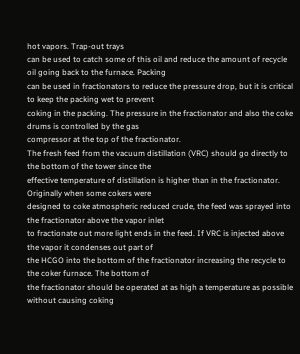hot vapors. Trap-out trays
can be used to catch some of this oil and reduce the amount of recycle oil going back to the furnace. Packing
can be used in fractionators to reduce the pressure drop, but it is critical to keep the packing wet to prevent
coking in the packing. The pressure in the fractionator and also the coke drums is controlled by the gas
compressor at the top of the fractionator.
The fresh feed from the vacuum distillation (VRC) should go directly to the bottom of the tower since the
effective temperature of distillation is higher than in the fractionator. Originally when some cokers were
designed to coke atmospheric reduced crude, the feed was sprayed into the fractionator above the vapor inlet
to fractionate out more light ends in the feed. If VRC is injected above the vapor it condenses out part of
the HCGO into the bottom of the fractionator increasing the recycle to the coker furnace. The bottom of
the fractionator should be operated at as high a temperature as possible without causing coking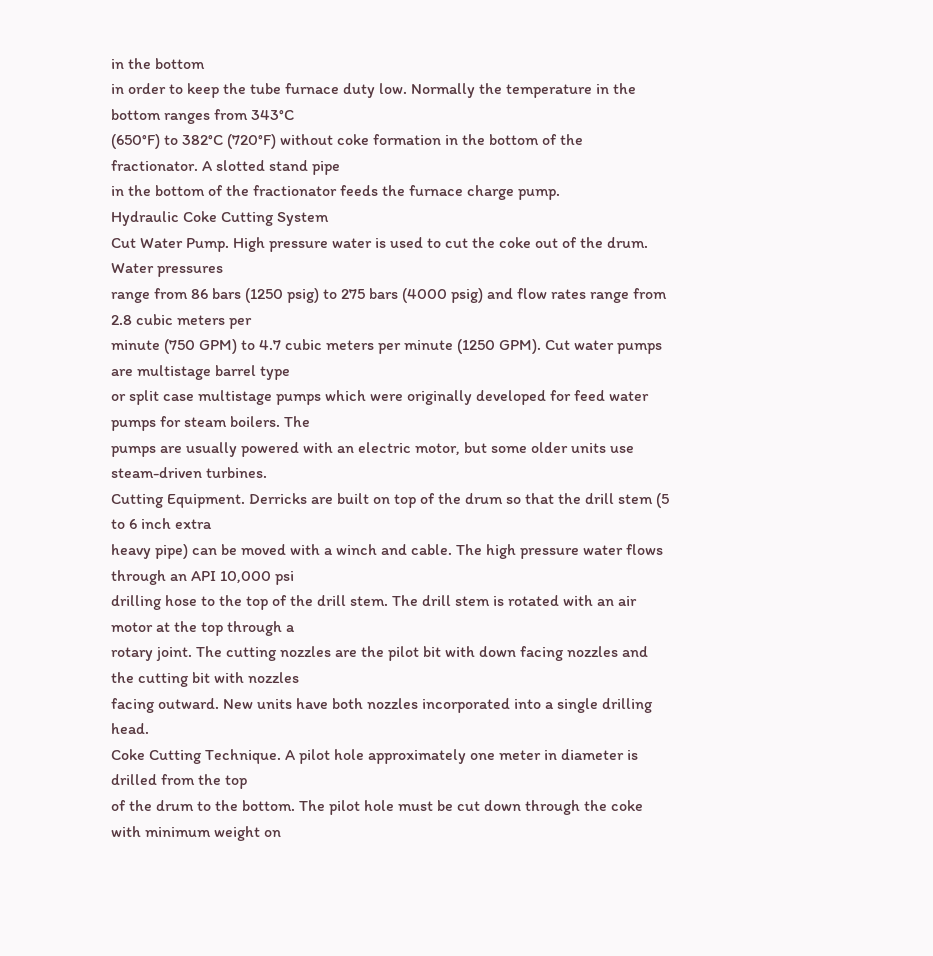in the bottom
in order to keep the tube furnace duty low. Normally the temperature in the bottom ranges from 343°C
(650°F) to 382°C (720°F) without coke formation in the bottom of the fractionator. A slotted stand pipe
in the bottom of the fractionator feeds the furnace charge pump.
Hydraulic Coke Cutting System
Cut Water Pump. High pressure water is used to cut the coke out of the drum. Water pressures
range from 86 bars (1250 psig) to 275 bars (4000 psig) and flow rates range from 2.8 cubic meters per
minute (750 GPM) to 4.7 cubic meters per minute (1250 GPM). Cut water pumps are multistage barrel type
or split case multistage pumps which were originally developed for feed water pumps for steam boilers. The
pumps are usually powered with an electric motor, but some older units use steam-driven turbines.
Cutting Equipment. Derricks are built on top of the drum so that the drill stem (5 to 6 inch extra
heavy pipe) can be moved with a winch and cable. The high pressure water flows through an API 10,000 psi
drilling hose to the top of the drill stem. The drill stem is rotated with an air motor at the top through a
rotary joint. The cutting nozzles are the pilot bit with down facing nozzles and the cutting bit with nozzles
facing outward. New units have both nozzles incorporated into a single drilling head.
Coke Cutting Technique. A pilot hole approximately one meter in diameter is drilled from the top
of the drum to the bottom. The pilot hole must be cut down through the coke with minimum weight on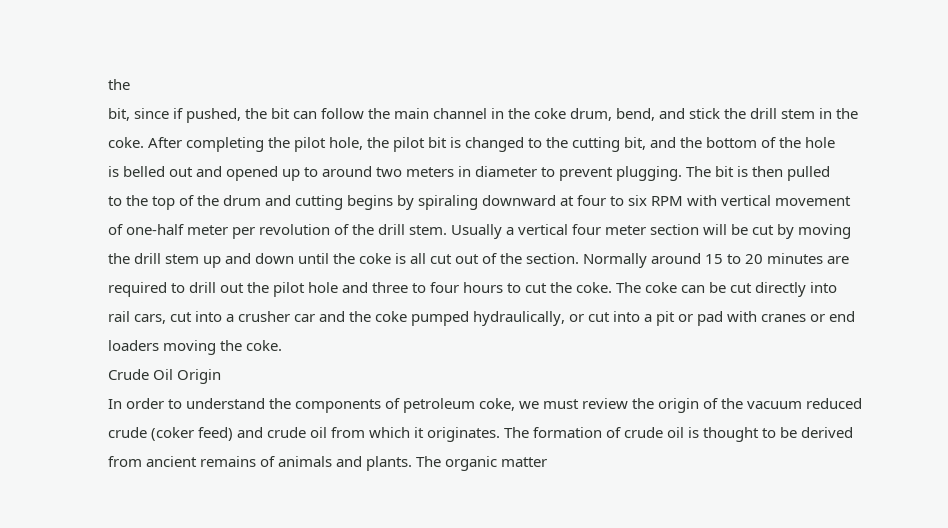the
bit, since if pushed, the bit can follow the main channel in the coke drum, bend, and stick the drill stem in the
coke. After completing the pilot hole, the pilot bit is changed to the cutting bit, and the bottom of the hole
is belled out and opened up to around two meters in diameter to prevent plugging. The bit is then pulled
to the top of the drum and cutting begins by spiraling downward at four to six RPM with vertical movement
of one-half meter per revolution of the drill stem. Usually a vertical four meter section will be cut by moving
the drill stem up and down until the coke is all cut out of the section. Normally around 15 to 20 minutes are
required to drill out the pilot hole and three to four hours to cut the coke. The coke can be cut directly into
rail cars, cut into a crusher car and the coke pumped hydraulically, or cut into a pit or pad with cranes or end
loaders moving the coke.
Crude Oil Origin
In order to understand the components of petroleum coke, we must review the origin of the vacuum reduced
crude (coker feed) and crude oil from which it originates. The formation of crude oil is thought to be derived
from ancient remains of animals and plants. The organic matter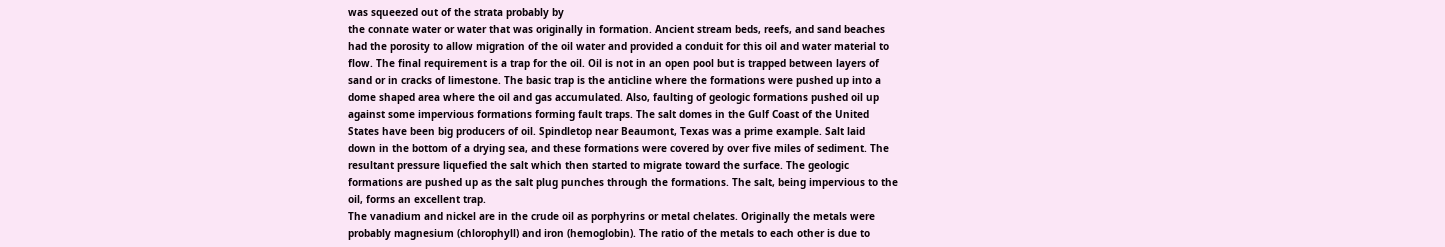was squeezed out of the strata probably by
the connate water or water that was originally in formation. Ancient stream beds, reefs, and sand beaches
had the porosity to allow migration of the oil water and provided a conduit for this oil and water material to
flow. The final requirement is a trap for the oil. Oil is not in an open pool but is trapped between layers of
sand or in cracks of limestone. The basic trap is the anticline where the formations were pushed up into a
dome shaped area where the oil and gas accumulated. Also, faulting of geologic formations pushed oil up
against some impervious formations forming fault traps. The salt domes in the Gulf Coast of the United
States have been big producers of oil. Spindletop near Beaumont, Texas was a prime example. Salt laid
down in the bottom of a drying sea, and these formations were covered by over five miles of sediment. The
resultant pressure liquefied the salt which then started to migrate toward the surface. The geologic
formations are pushed up as the salt plug punches through the formations. The salt, being impervious to the
oil, forms an excellent trap.
The vanadium and nickel are in the crude oil as porphyrins or metal chelates. Originally the metals were
probably magnesium (chlorophyll) and iron (hemoglobin). The ratio of the metals to each other is due to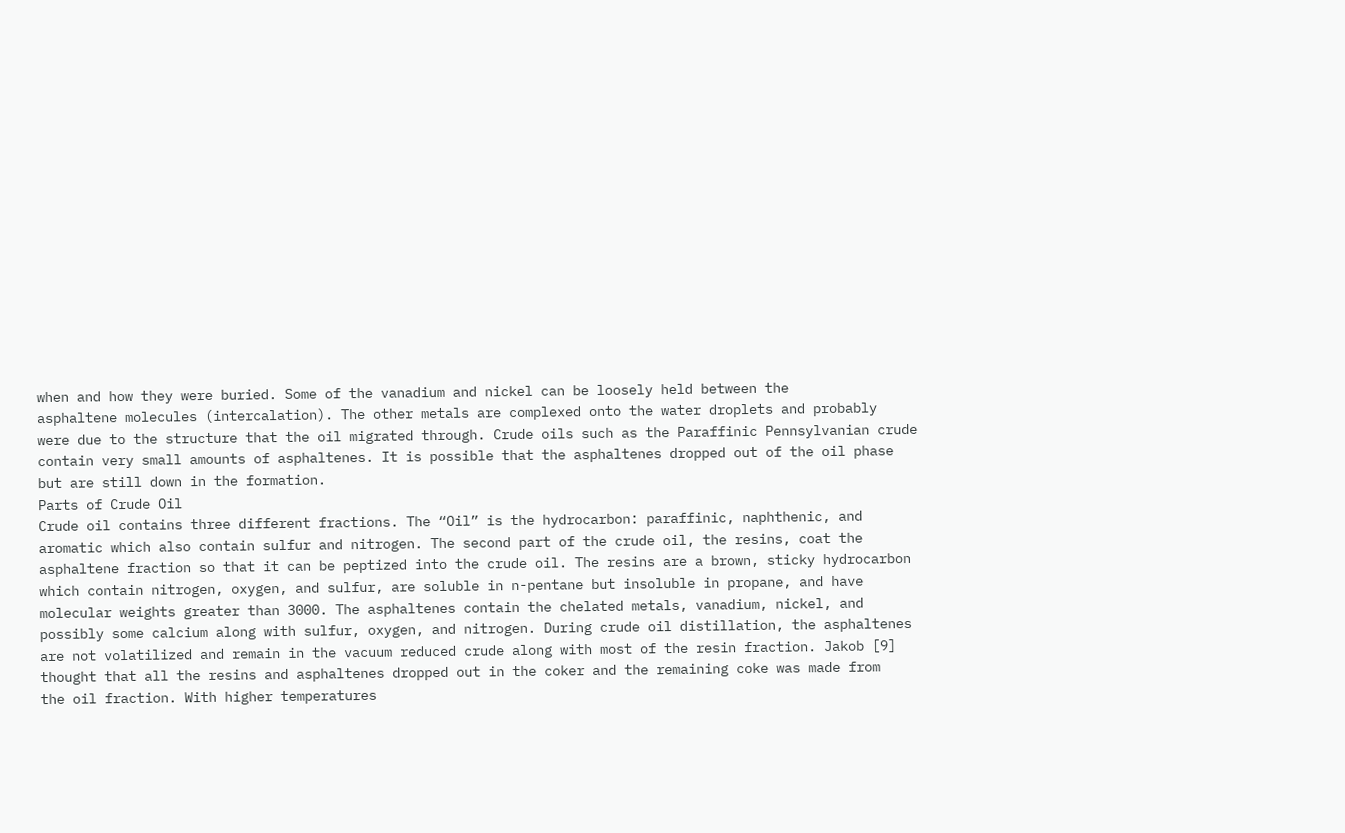when and how they were buried. Some of the vanadium and nickel can be loosely held between the
asphaltene molecules (intercalation). The other metals are complexed onto the water droplets and probably
were due to the structure that the oil migrated through. Crude oils such as the Paraffinic Pennsylvanian crude
contain very small amounts of asphaltenes. It is possible that the asphaltenes dropped out of the oil phase
but are still down in the formation.
Parts of Crude Oil
Crude oil contains three different fractions. The “Oil” is the hydrocarbon: paraffinic, naphthenic, and
aromatic which also contain sulfur and nitrogen. The second part of the crude oil, the resins, coat the
asphaltene fraction so that it can be peptized into the crude oil. The resins are a brown, sticky hydrocarbon
which contain nitrogen, oxygen, and sulfur, are soluble in n-pentane but insoluble in propane, and have
molecular weights greater than 3000. The asphaltenes contain the chelated metals, vanadium, nickel, and
possibly some calcium along with sulfur, oxygen, and nitrogen. During crude oil distillation, the asphaltenes
are not volatilized and remain in the vacuum reduced crude along with most of the resin fraction. Jakob [9]
thought that all the resins and asphaltenes dropped out in the coker and the remaining coke was made from
the oil fraction. With higher temperatures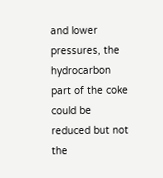and lower pressures, the hydrocarbon part of the coke could be
reduced but not the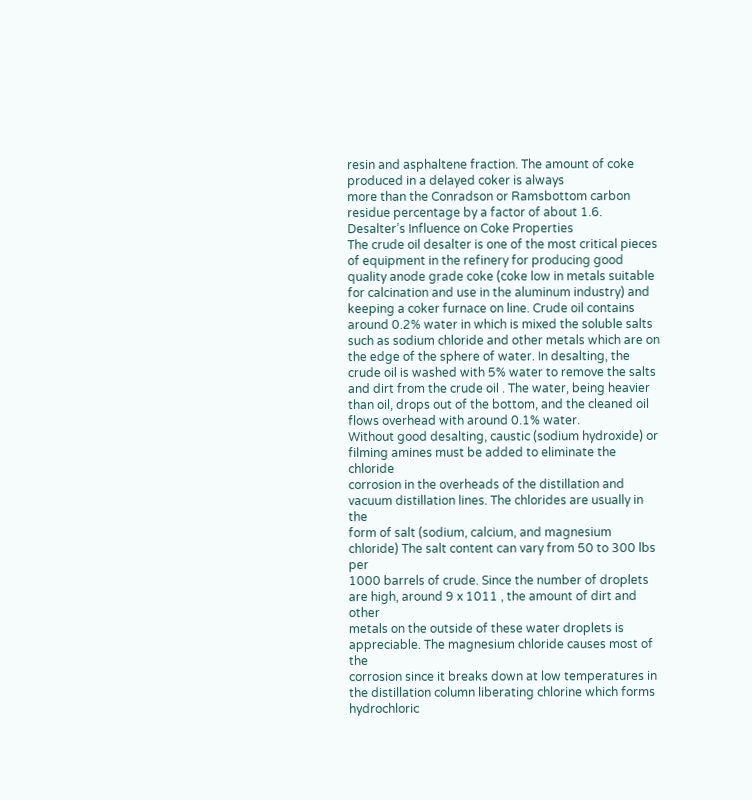resin and asphaltene fraction. The amount of coke produced in a delayed coker is always
more than the Conradson or Ramsbottom carbon residue percentage by a factor of about 1.6.
Desalter’s Influence on Coke Properties
The crude oil desalter is one of the most critical pieces of equipment in the refinery for producing good
quality anode grade coke (coke low in metals suitable for calcination and use in the aluminum industry) and
keeping a coker furnace on line. Crude oil contains around 0.2% water in which is mixed the soluble salts
such as sodium chloride and other metals which are on the edge of the sphere of water. In desalting, the
crude oil is washed with 5% water to remove the salts and dirt from the crude oil . The water, being heavier
than oil, drops out of the bottom, and the cleaned oil flows overhead with around 0.1% water.
Without good desalting, caustic (sodium hydroxide) or filming amines must be added to eliminate the chloride
corrosion in the overheads of the distillation and vacuum distillation lines. The chlorides are usually in the
form of salt (sodium, calcium, and magnesium chloride) The salt content can vary from 50 to 300 lbs per
1000 barrels of crude. Since the number of droplets are high, around 9 x 1011 , the amount of dirt and other
metals on the outside of these water droplets is appreciable. The magnesium chloride causes most of the
corrosion since it breaks down at low temperatures in the distillation column liberating chlorine which forms
hydrochloric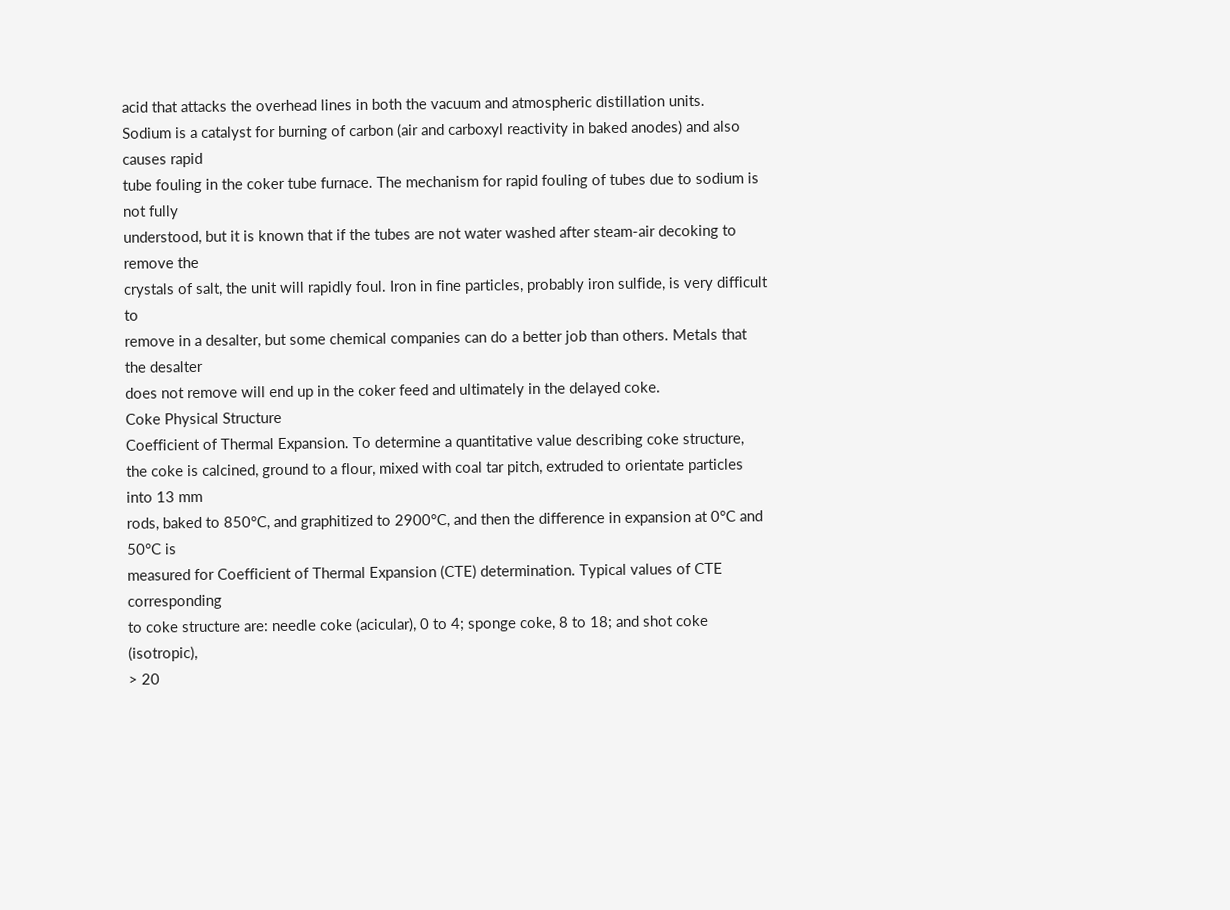acid that attacks the overhead lines in both the vacuum and atmospheric distillation units.
Sodium is a catalyst for burning of carbon (air and carboxyl reactivity in baked anodes) and also causes rapid
tube fouling in the coker tube furnace. The mechanism for rapid fouling of tubes due to sodium is not fully
understood, but it is known that if the tubes are not water washed after steam-air decoking to remove the
crystals of salt, the unit will rapidly foul. Iron in fine particles, probably iron sulfide, is very difficult to
remove in a desalter, but some chemical companies can do a better job than others. Metals that the desalter
does not remove will end up in the coker feed and ultimately in the delayed coke.
Coke Physical Structure
Coefficient of Thermal Expansion. To determine a quantitative value describing coke structure,
the coke is calcined, ground to a flour, mixed with coal tar pitch, extruded to orientate particles into 13 mm
rods, baked to 850°C, and graphitized to 2900°C, and then the difference in expansion at 0°C and 50°C is
measured for Coefficient of Thermal Expansion (CTE) determination. Typical values of CTE corresponding
to coke structure are: needle coke (acicular), 0 to 4; sponge coke, 8 to 18; and shot coke (isotropic),
> 20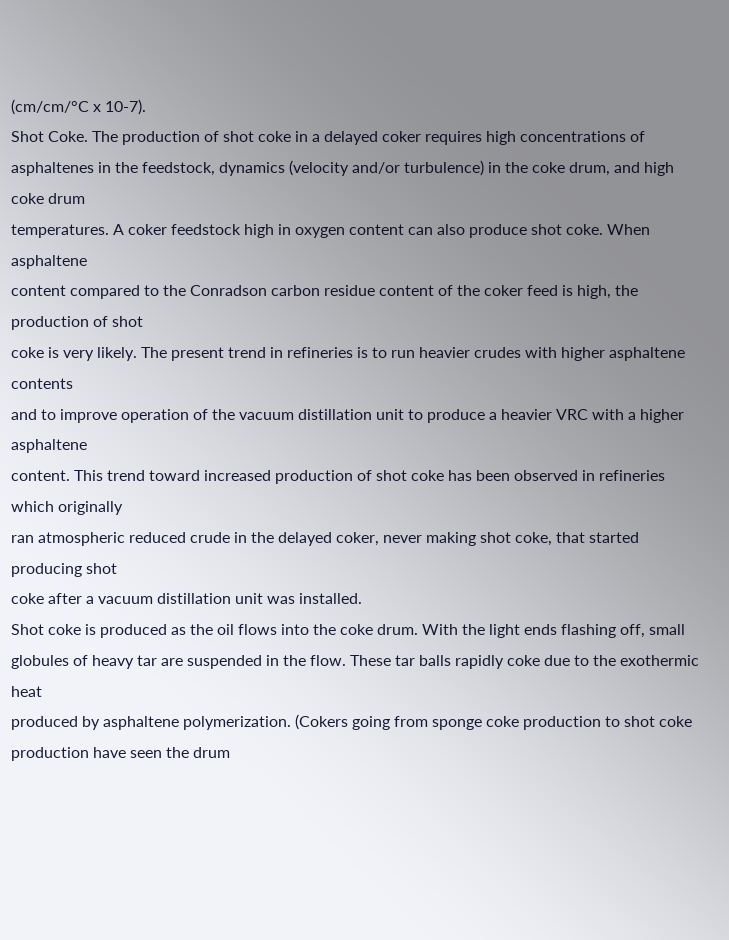(cm/cm/°C x 10-7).
Shot Coke. The production of shot coke in a delayed coker requires high concentrations of
asphaltenes in the feedstock, dynamics (velocity and/or turbulence) in the coke drum, and high coke drum
temperatures. A coker feedstock high in oxygen content can also produce shot coke. When asphaltene
content compared to the Conradson carbon residue content of the coker feed is high, the production of shot
coke is very likely. The present trend in refineries is to run heavier crudes with higher asphaltene contents
and to improve operation of the vacuum distillation unit to produce a heavier VRC with a higher asphaltene
content. This trend toward increased production of shot coke has been observed in refineries which originally
ran atmospheric reduced crude in the delayed coker, never making shot coke, that started producing shot
coke after a vacuum distillation unit was installed.
Shot coke is produced as the oil flows into the coke drum. With the light ends flashing off, small
globules of heavy tar are suspended in the flow. These tar balls rapidly coke due to the exothermic heat
produced by asphaltene polymerization. (Cokers going from sponge coke production to shot coke
production have seen the drum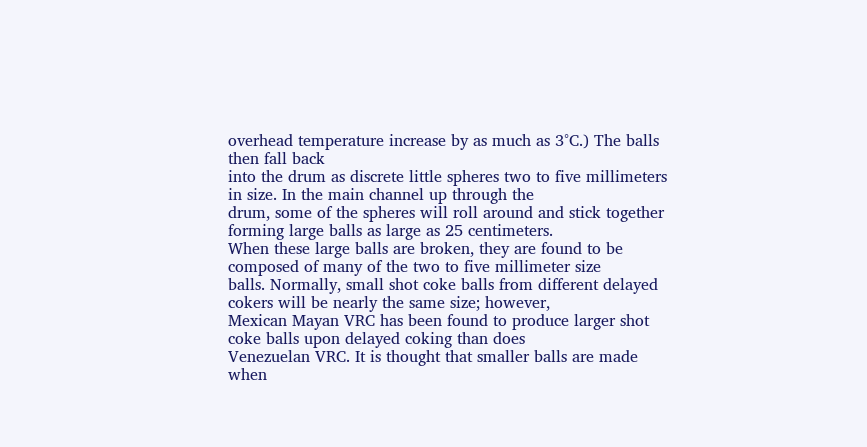overhead temperature increase by as much as 3°C.) The balls then fall back
into the drum as discrete little spheres two to five millimeters in size. In the main channel up through the
drum, some of the spheres will roll around and stick together forming large balls as large as 25 centimeters.
When these large balls are broken, they are found to be composed of many of the two to five millimeter size
balls. Normally, small shot coke balls from different delayed cokers will be nearly the same size; however,
Mexican Mayan VRC has been found to produce larger shot coke balls upon delayed coking than does
Venezuelan VRC. It is thought that smaller balls are made when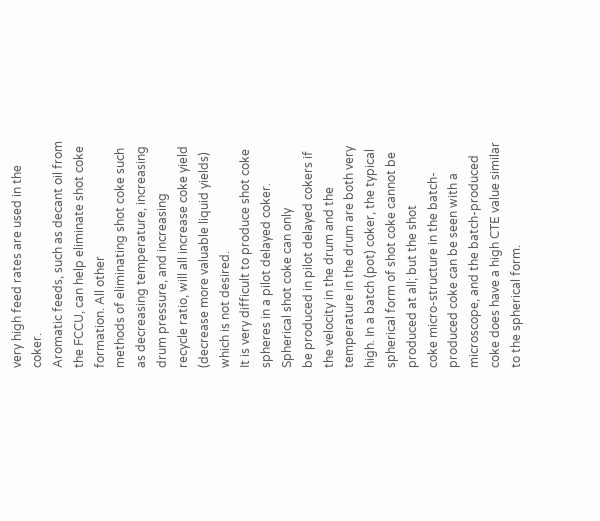very high feed rates are used in the coker.
Aromatic feeds, such as decant oil from the FCCU, can help eliminate shot coke formation. All other
methods of eliminating shot coke such as decreasing temperature, increasing drum pressure, and increasing
recycle ratio, will all increase coke yield (decrease more valuable liquid yields) which is not desired.
It is very difficult to produce shot coke spheres in a pilot delayed coker. Spherical shot coke can only
be produced in pilot delayed cokers if the velocity in the drum and the temperature in the drum are both very
high. In a batch (pot) coker, the typical spherical form of shot coke cannot be produced at all; but the shot
coke micro-structure in the batch-produced coke can be seen with a microscope, and the batch-produced
coke does have a high CTE value similar to the spherical form.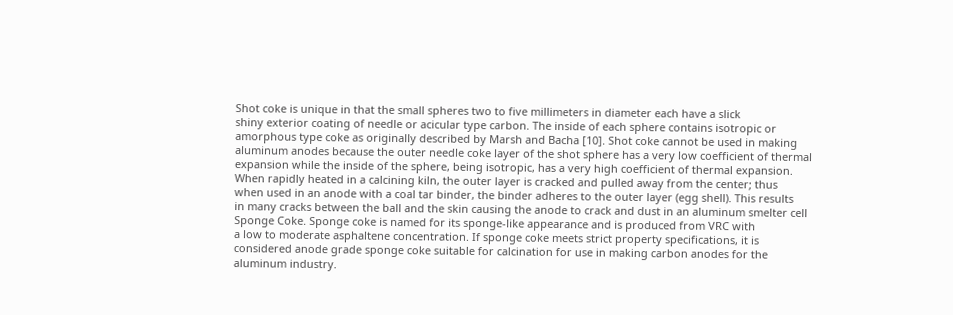Shot coke is unique in that the small spheres two to five millimeters in diameter each have a slick
shiny exterior coating of needle or acicular type carbon. The inside of each sphere contains isotropic or
amorphous type coke as originally described by Marsh and Bacha [10]. Shot coke cannot be used in making
aluminum anodes because the outer needle coke layer of the shot sphere has a very low coefficient of thermal
expansion while the inside of the sphere, being isotropic, has a very high coefficient of thermal expansion.
When rapidly heated in a calcining kiln, the outer layer is cracked and pulled away from the center; thus
when used in an anode with a coal tar binder, the binder adheres to the outer layer (egg shell). This results
in many cracks between the ball and the skin causing the anode to crack and dust in an aluminum smelter cell
Sponge Coke. Sponge coke is named for its sponge-like appearance and is produced from VRC with
a low to moderate asphaltene concentration. If sponge coke meets strict property specifications, it is
considered anode grade sponge coke suitable for calcination for use in making carbon anodes for the
aluminum industry.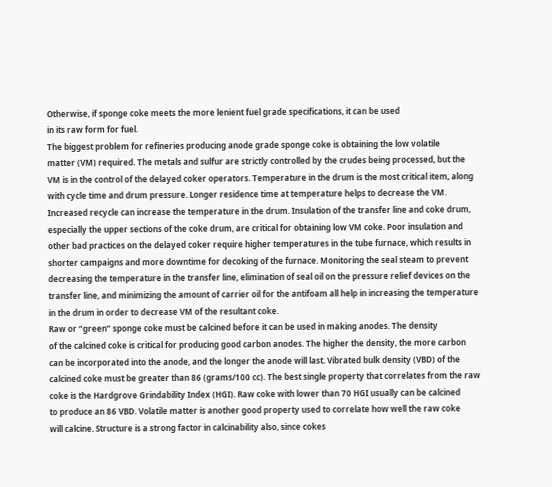Otherwise, if sponge coke meets the more lenient fuel grade specifications, it can be used
in its raw form for fuel.
The biggest problem for refineries producing anode grade sponge coke is obtaining the low volatile
matter (VM) required. The metals and sulfur are strictly controlled by the crudes being processed, but the
VM is in the control of the delayed coker operators. Temperature in the drum is the most critical item, along
with cycle time and drum pressure. Longer residence time at temperature helps to decrease the VM.
Increased recycle can increase the temperature in the drum. Insulation of the transfer line and coke drum,
especially the upper sections of the coke drum, are critical for obtaining low VM coke. Poor insulation and
other bad practices on the delayed coker require higher temperatures in the tube furnace, which results in
shorter campaigns and more downtime for decoking of the furnace. Monitoring the seal steam to prevent
decreasing the temperature in the transfer line, elimination of seal oil on the pressure relief devices on the
transfer line, and minimizing the amount of carrier oil for the antifoam all help in increasing the temperature
in the drum in order to decrease VM of the resultant coke.
Raw or “green” sponge coke must be calcined before it can be used in making anodes. The density
of the calcined coke is critical for producing good carbon anodes. The higher the density, the more carbon
can be incorporated into the anode, and the longer the anode will last. Vibrated bulk density (VBD) of the
calcined coke must be greater than 86 (grams/100 cc). The best single property that correlates from the raw
coke is the Hardgrove Grindability Index (HGI). Raw coke with lower than 70 HGI usually can be calcined
to produce an 86 VBD. Volatile matter is another good property used to correlate how well the raw coke
will calcine. Structure is a strong factor in calcinability also, since cokes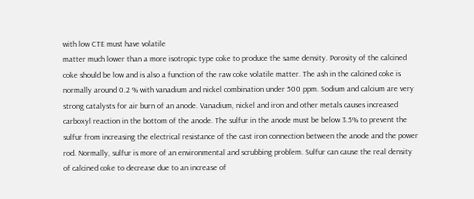with low CTE must have volatile
matter much lower than a more isotropic type coke to produce the same density. Porosity of the calcined
coke should be low and is also a function of the raw coke volatile matter. The ash in the calcined coke is
normally around 0.2 % with vanadium and nickel combination under 500 ppm. Sodium and calcium are very
strong catalysts for air burn of an anode. Vanadium, nickel and iron and other metals causes increased
carboxyl reaction in the bottom of the anode. The sulfur in the anode must be below 3.5% to prevent the
sulfur from increasing the electrical resistance of the cast iron connection between the anode and the power
rod. Normally, sulfur is more of an environmental and scrubbing problem. Sulfur can cause the real density
of calcined coke to decrease due to an increase of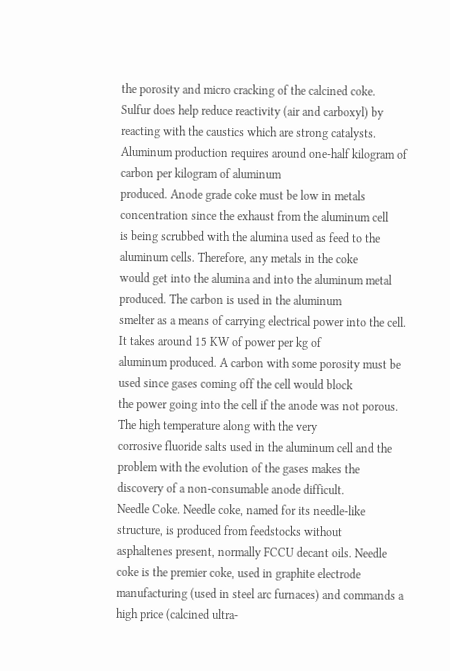the porosity and micro cracking of the calcined coke.
Sulfur does help reduce reactivity (air and carboxyl) by reacting with the caustics which are strong catalysts.
Aluminum production requires around one-half kilogram of carbon per kilogram of aluminum
produced. Anode grade coke must be low in metals concentration since the exhaust from the aluminum cell
is being scrubbed with the alumina used as feed to the aluminum cells. Therefore, any metals in the coke
would get into the alumina and into the aluminum metal produced. The carbon is used in the aluminum
smelter as a means of carrying electrical power into the cell. It takes around 15 KW of power per kg of
aluminum produced. A carbon with some porosity must be used since gases coming off the cell would block
the power going into the cell if the anode was not porous. The high temperature along with the very
corrosive fluoride salts used in the aluminum cell and the problem with the evolution of the gases makes the
discovery of a non-consumable anode difficult.
Needle Coke. Needle coke, named for its needle-like structure, is produced from feedstocks without
asphaltenes present, normally FCCU decant oils. Needle coke is the premier coke, used in graphite electrode
manufacturing (used in steel arc furnaces) and commands a high price (calcined ultra-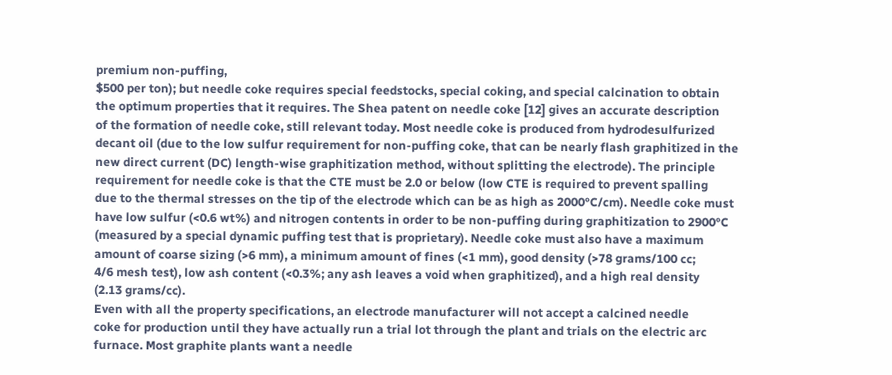premium non-puffing,
$500 per ton); but needle coke requires special feedstocks, special coking, and special calcination to obtain
the optimum properties that it requires. The Shea patent on needle coke [12] gives an accurate description
of the formation of needle coke, still relevant today. Most needle coke is produced from hydrodesulfurized
decant oil (due to the low sulfur requirement for non-puffing coke, that can be nearly flash graphitized in the
new direct current (DC) length-wise graphitization method, without splitting the electrode). The principle
requirement for needle coke is that the CTE must be 2.0 or below (low CTE is required to prevent spalling
due to the thermal stresses on the tip of the electrode which can be as high as 2000°C/cm). Needle coke must
have low sulfur (<0.6 wt%) and nitrogen contents in order to be non-puffing during graphitization to 2900°C
(measured by a special dynamic puffing test that is proprietary). Needle coke must also have a maximum
amount of coarse sizing (>6 mm), a minimum amount of fines (<1 mm), good density (>78 grams/100 cc;
4/6 mesh test), low ash content (<0.3%; any ash leaves a void when graphitized), and a high real density
(2.13 grams/cc).
Even with all the property specifications, an electrode manufacturer will not accept a calcined needle
coke for production until they have actually run a trial lot through the plant and trials on the electric arc
furnace. Most graphite plants want a needle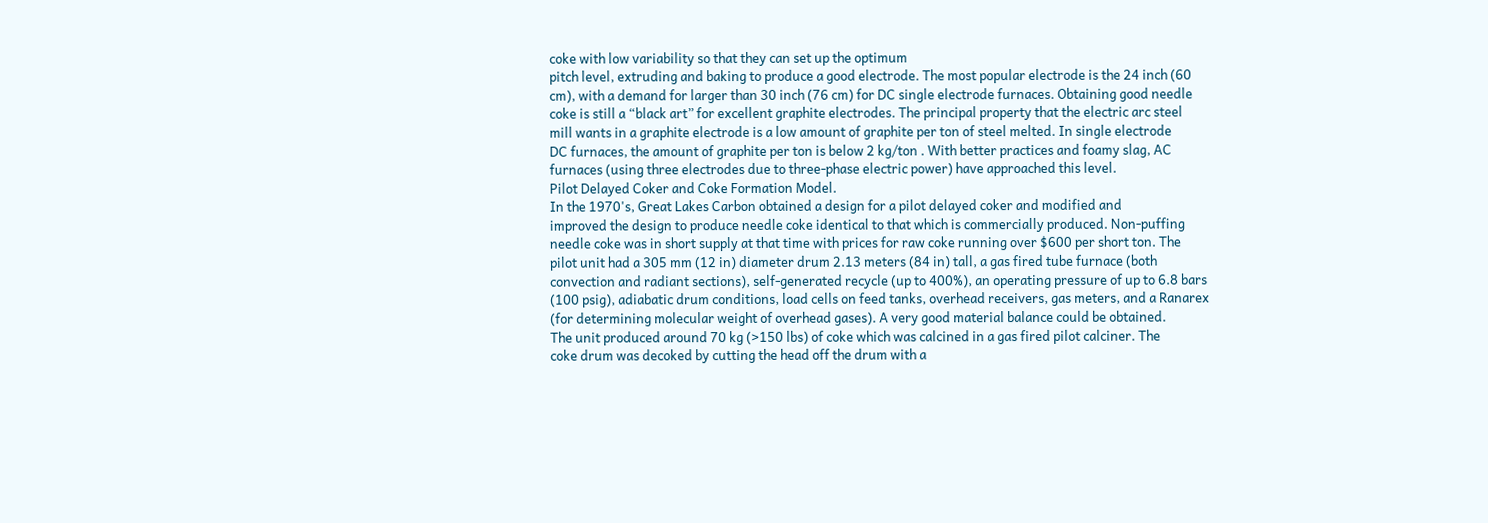coke with low variability so that they can set up the optimum
pitch level, extruding and baking to produce a good electrode. The most popular electrode is the 24 inch (60
cm), with a demand for larger than 30 inch (76 cm) for DC single electrode furnaces. Obtaining good needle
coke is still a “black art” for excellent graphite electrodes. The principal property that the electric arc steel
mill wants in a graphite electrode is a low amount of graphite per ton of steel melted. In single electrode
DC furnaces, the amount of graphite per ton is below 2 kg/ton . With better practices and foamy slag, AC
furnaces (using three electrodes due to three-phase electric power) have approached this level.
Pilot Delayed Coker and Coke Formation Model.
In the 1970's, Great Lakes Carbon obtained a design for a pilot delayed coker and modified and
improved the design to produce needle coke identical to that which is commercially produced. Non-puffing
needle coke was in short supply at that time with prices for raw coke running over $600 per short ton. The
pilot unit had a 305 mm (12 in) diameter drum 2.13 meters (84 in) tall, a gas fired tube furnace (both
convection and radiant sections), self-generated recycle (up to 400%), an operating pressure of up to 6.8 bars
(100 psig), adiabatic drum conditions, load cells on feed tanks, overhead receivers, gas meters, and a Ranarex
(for determining molecular weight of overhead gases). A very good material balance could be obtained.
The unit produced around 70 kg (>150 lbs) of coke which was calcined in a gas fired pilot calciner. The
coke drum was decoked by cutting the head off the drum with a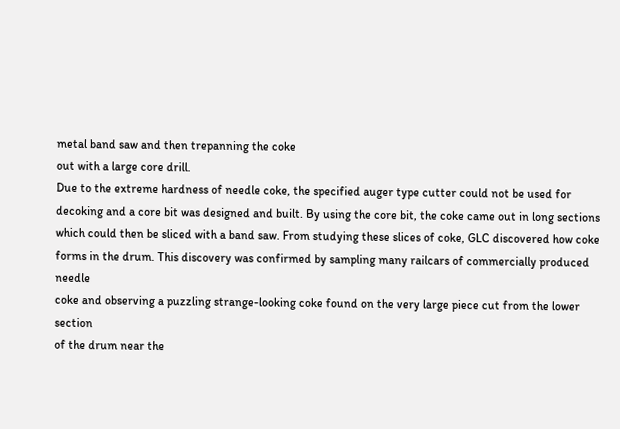metal band saw and then trepanning the coke
out with a large core drill.
Due to the extreme hardness of needle coke, the specified auger type cutter could not be used for
decoking and a core bit was designed and built. By using the core bit, the coke came out in long sections
which could then be sliced with a band saw. From studying these slices of coke, GLC discovered how coke
forms in the drum. This discovery was confirmed by sampling many railcars of commercially produced needle
coke and observing a puzzling strange-looking coke found on the very large piece cut from the lower section
of the drum near the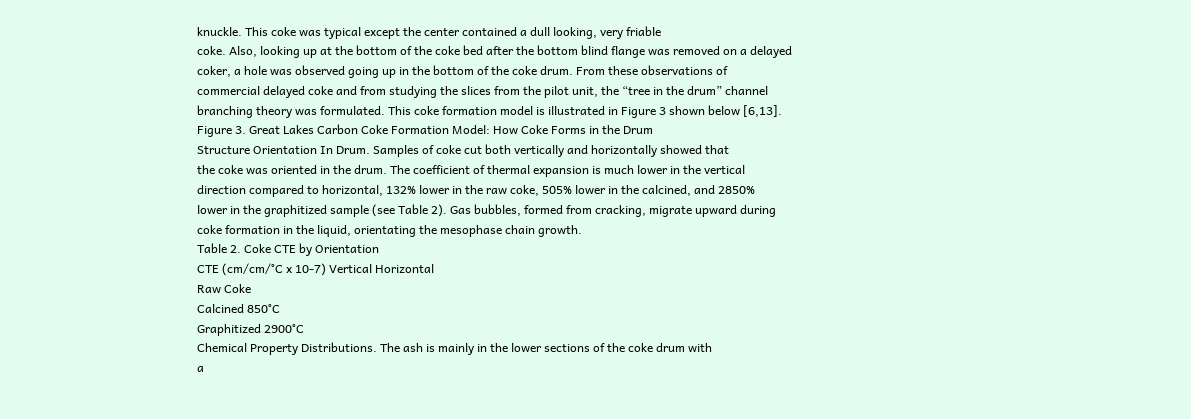knuckle. This coke was typical except the center contained a dull looking, very friable
coke. Also, looking up at the bottom of the coke bed after the bottom blind flange was removed on a delayed
coker, a hole was observed going up in the bottom of the coke drum. From these observations of
commercial delayed coke and from studying the slices from the pilot unit, the “tree in the drum” channel
branching theory was formulated. This coke formation model is illustrated in Figure 3 shown below [6,13].
Figure 3. Great Lakes Carbon Coke Formation Model: How Coke Forms in the Drum
Structure Orientation In Drum. Samples of coke cut both vertically and horizontally showed that
the coke was oriented in the drum. The coefficient of thermal expansion is much lower in the vertical
direction compared to horizontal, 132% lower in the raw coke, 505% lower in the calcined, and 2850%
lower in the graphitized sample (see Table 2). Gas bubbles, formed from cracking, migrate upward during
coke formation in the liquid, orientating the mesophase chain growth.
Table 2. Coke CTE by Orientation
CTE (cm/cm/°C x 10-7) Vertical Horizontal
Raw Coke
Calcined 850°C
Graphitized 2900°C
Chemical Property Distributions. The ash is mainly in the lower sections of the coke drum with
a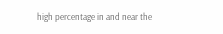high percentage in and near the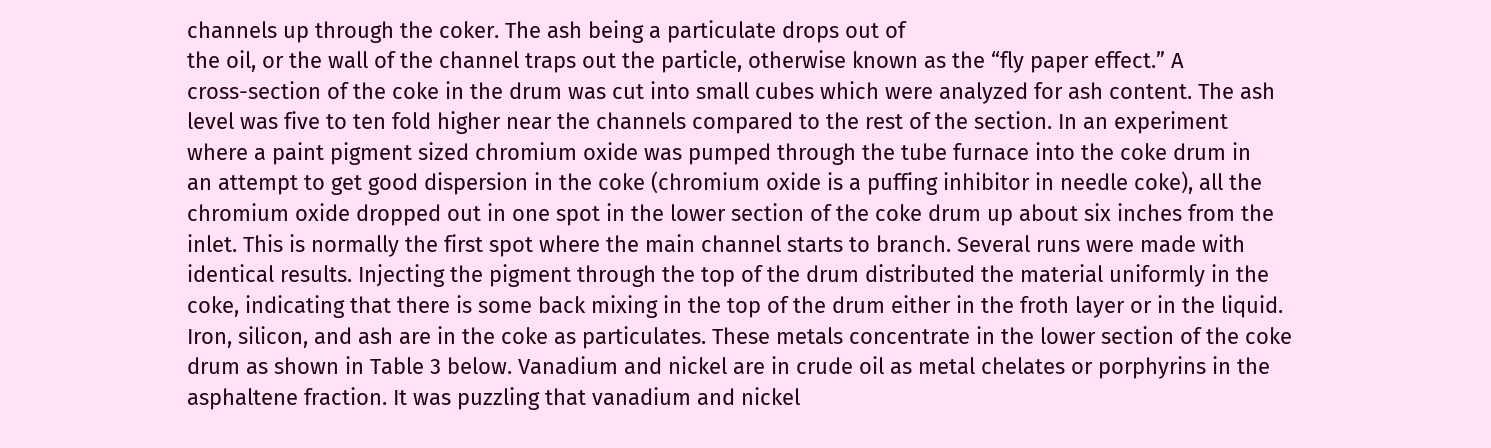channels up through the coker. The ash being a particulate drops out of
the oil, or the wall of the channel traps out the particle, otherwise known as the “fly paper effect.” A
cross-section of the coke in the drum was cut into small cubes which were analyzed for ash content. The ash
level was five to ten fold higher near the channels compared to the rest of the section. In an experiment
where a paint pigment sized chromium oxide was pumped through the tube furnace into the coke drum in
an attempt to get good dispersion in the coke (chromium oxide is a puffing inhibitor in needle coke), all the
chromium oxide dropped out in one spot in the lower section of the coke drum up about six inches from the
inlet. This is normally the first spot where the main channel starts to branch. Several runs were made with
identical results. Injecting the pigment through the top of the drum distributed the material uniformly in the
coke, indicating that there is some back mixing in the top of the drum either in the froth layer or in the liquid.
Iron, silicon, and ash are in the coke as particulates. These metals concentrate in the lower section of the coke
drum as shown in Table 3 below. Vanadium and nickel are in crude oil as metal chelates or porphyrins in the
asphaltene fraction. It was puzzling that vanadium and nickel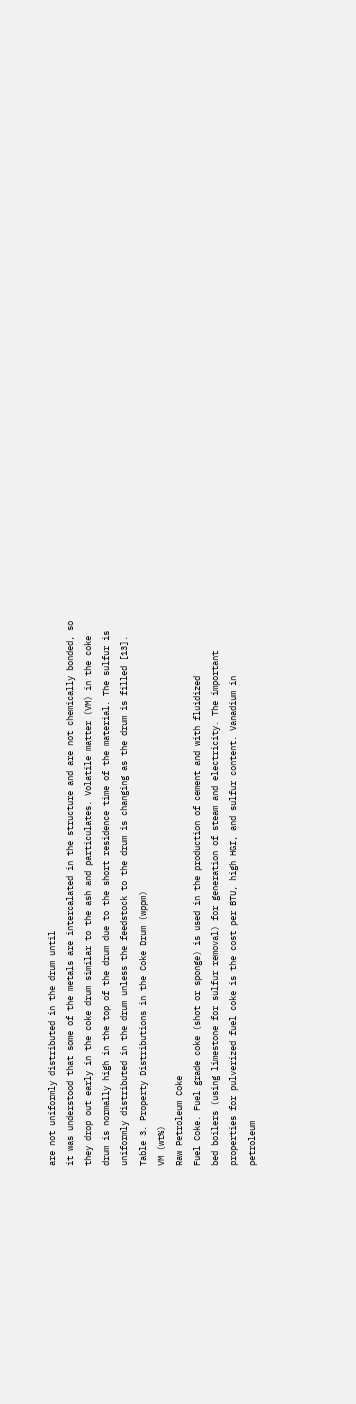are not uniformly distributed in the drum until
it was understood that some of the metals are intercalated in the structure and are not chemically bonded, so
they drop out early in the coke drum similar to the ash and particulates. Volatile matter (VM) in the coke
drum is normally high in the top of the drum due to the short residence time of the material. The sulfur is
uniformly distributed in the drum unless the feedstock to the drum is changing as the drum is filled [13].
Table 3. Property Distributions in the Coke Drum (wppm)
VM (wt%)
Raw Petroleum Coke
Fuel Coke. Fuel grade coke (shot or sponge) is used in the production of cement and with fluidized
bed boilers (using limestone for sulfur removal) for generation of steam and electricity. The important
properties for pulverized fuel coke is the cost per BTU, high HGI, and sulfur content. Vanadium in
petroleum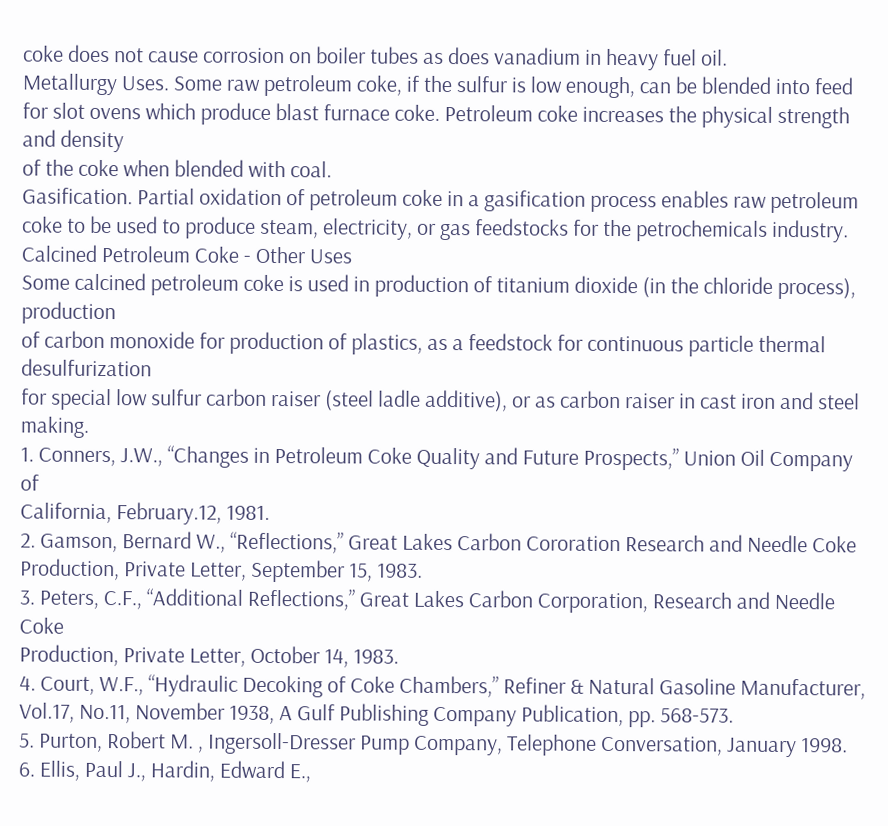coke does not cause corrosion on boiler tubes as does vanadium in heavy fuel oil.
Metallurgy Uses. Some raw petroleum coke, if the sulfur is low enough, can be blended into feed
for slot ovens which produce blast furnace coke. Petroleum coke increases the physical strength and density
of the coke when blended with coal.
Gasification. Partial oxidation of petroleum coke in a gasification process enables raw petroleum
coke to be used to produce steam, electricity, or gas feedstocks for the petrochemicals industry.
Calcined Petroleum Coke - Other Uses
Some calcined petroleum coke is used in production of titanium dioxide (in the chloride process), production
of carbon monoxide for production of plastics, as a feedstock for continuous particle thermal desulfurization
for special low sulfur carbon raiser (steel ladle additive), or as carbon raiser in cast iron and steel making.
1. Conners, J.W., “Changes in Petroleum Coke Quality and Future Prospects,” Union Oil Company of
California, February.12, 1981.
2. Gamson, Bernard W., “Reflections,” Great Lakes Carbon Cororation Research and Needle Coke
Production, Private Letter, September 15, 1983.
3. Peters, C.F., “Additional Reflections,” Great Lakes Carbon Corporation, Research and Needle Coke
Production, Private Letter, October 14, 1983.
4. Court, W.F., “Hydraulic Decoking of Coke Chambers,” Refiner & Natural Gasoline Manufacturer,
Vol.17, No.11, November 1938, A Gulf Publishing Company Publication, pp. 568-573.
5. Purton, Robert M. , Ingersoll-Dresser Pump Company, Telephone Conversation, January 1998.
6. Ellis, Paul J., Hardin, Edward E.,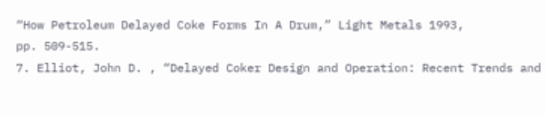“How Petroleum Delayed Coke Forms In A Drum,” Light Metals 1993,
pp. 509-515.
7. Elliot, John D. , “Delayed Coker Design and Operation: Recent Trends and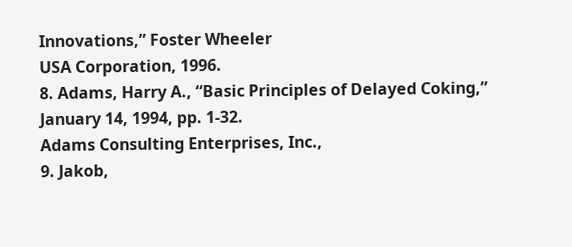Innovations,” Foster Wheeler
USA Corporation, 1996.
8. Adams, Harry A., “Basic Principles of Delayed Coking,”
January 14, 1994, pp. 1-32.
Adams Consulting Enterprises, Inc.,
9. Jakob,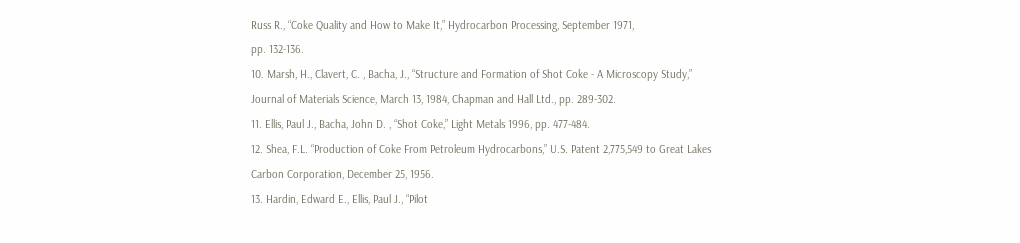Russ R., “Coke Quality and How to Make It,” Hydrocarbon Processing, September 1971,
pp. 132-136.
10. Marsh, H., Clavert, C. , Bacha, J., “Structure and Formation of Shot Coke - A Microscopy Study,”
Journal of Materials Science, March 13, 1984, Chapman and Hall Ltd., pp. 289-302.
11. Ellis, Paul J., Bacha, John D. , “Shot Coke,” Light Metals 1996, pp. 477-484.
12. Shea, F.L. “Production of Coke From Petroleum Hydrocarbons,” U.S. Patent 2,775,549 to Great Lakes
Carbon Corporation, December 25, 1956.
13. Hardin, Edward E., Ellis, Paul J., “Pilot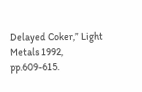Delayed Coker,” Light Metals 1992, pp.609-615.